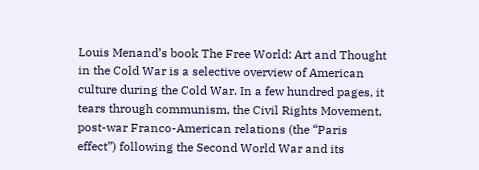Louis Menand’s book The Free World: Art and Thought in the Cold War is a selective overview of American culture during the Cold War. In a few hundred pages, it tears through communism, the Civil Rights Movement, post-war Franco-American relations (the “Paris effect”) following the Second World War and its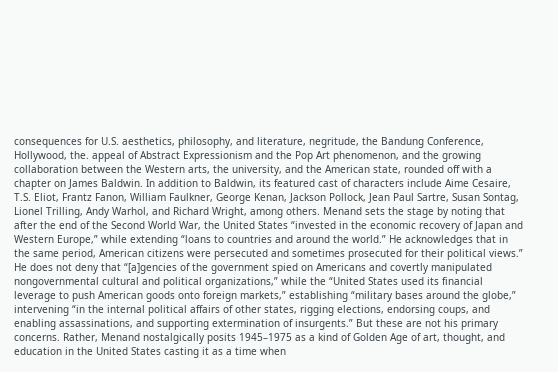consequences for U.S. aesthetics, philosophy, and literature, negritude, the Bandung Conference, Hollywood, the. appeal of Abstract Expressionism and the Pop Art phenomenon, and the growing collaboration between the Western arts, the university, and the American state, rounded off with a chapter on James Baldwin. In addition to Baldwin, its featured cast of characters include Aime Cesaire, T.S. Eliot, Frantz Fanon, William Faulkner, George Kenan, Jackson Pollock, Jean Paul Sartre, Susan Sontag, Lionel Trilling, Andy Warhol, and Richard Wright, among others. Menand sets the stage by noting that after the end of the Second World War, the United States “invested in the economic recovery of Japan and Western Europe,” while extending “loans to countries and around the world.” He acknowledges that in the same period, American citizens were persecuted and sometimes prosecuted for their political views.” He does not deny that “[a]gencies of the government spied on Americans and covertly manipulated nongovernmental cultural and political organizations,” while the “United States used its financial leverage to push American goods onto foreign markets,” establishing “military bases around the globe,” intervening “in the internal political affairs of other states, rigging elections, endorsing coups, and enabling assassinations, and supporting extermination of insurgents.” But these are not his primary concerns. Rather, Menand nostalgically posits 1945–1975 as a kind of Golden Age of art, thought, and education in the United States casting it as a time when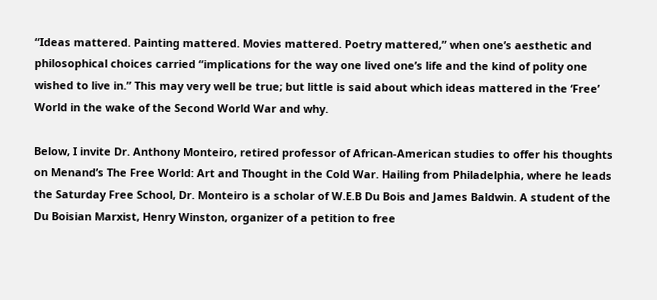“Ideas mattered. Painting mattered. Movies mattered. Poetry mattered,” when one’s aesthetic and philosophical choices carried “implications for the way one lived one’s life and the kind of polity one wished to live in.” This may very well be true; but little is said about which ideas mattered in the ‘Free’ World in the wake of the Second World War and why.

Below, I invite Dr. Anthony Monteiro, retired professor of African-American studies to offer his thoughts on Menand’s The Free World: Art and Thought in the Cold War. Hailing from Philadelphia, where he leads the Saturday Free School, Dr. Monteiro is a scholar of W.E.B Du Bois and James Baldwin. A student of the Du Boisian Marxist, Henry Winston, organizer of a petition to free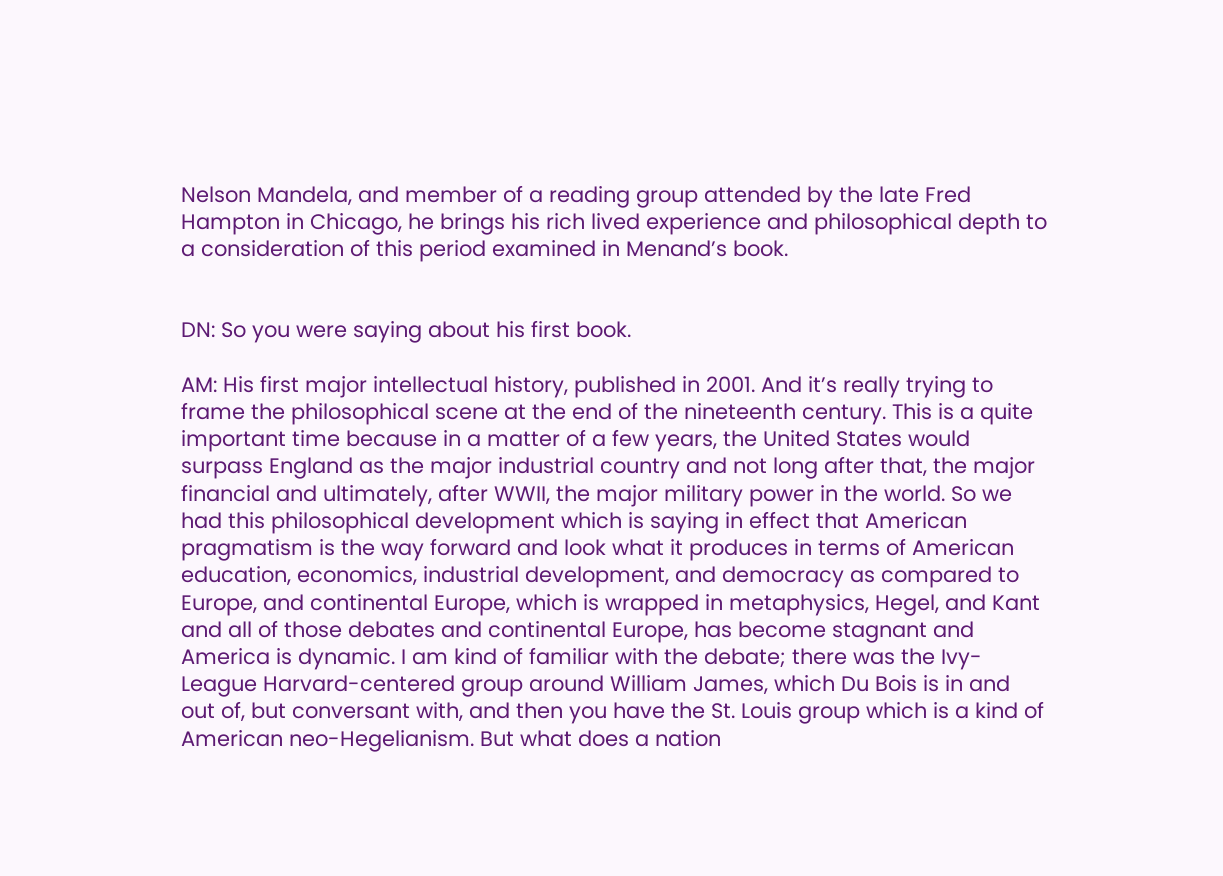Nelson Mandela, and member of a reading group attended by the late Fred Hampton in Chicago, he brings his rich lived experience and philosophical depth to a consideration of this period examined in Menand’s book.


DN: So you were saying about his first book.

AM: His first major intellectual history, published in 2001. And it’s really trying to frame the philosophical scene at the end of the nineteenth century. This is a quite important time because in a matter of a few years, the United States would surpass England as the major industrial country and not long after that, the major financial and ultimately, after WWII, the major military power in the world. So we had this philosophical development which is saying in effect that American pragmatism is the way forward and look what it produces in terms of American education, economics, industrial development, and democracy as compared to Europe, and continental Europe, which is wrapped in metaphysics, Hegel, and Kant and all of those debates and continental Europe, has become stagnant and America is dynamic. I am kind of familiar with the debate; there was the Ivy-League Harvard-centered group around William James, which Du Bois is in and out of, but conversant with, and then you have the St. Louis group which is a kind of American neo-Hegelianism. But what does a nation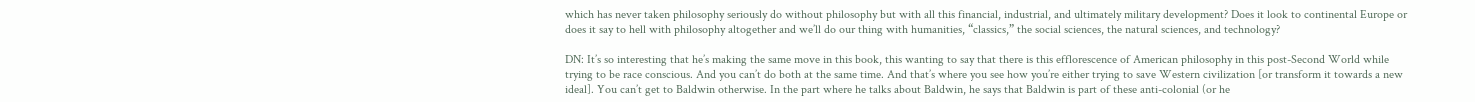which has never taken philosophy seriously do without philosophy but with all this financial, industrial, and ultimately military development? Does it look to continental Europe or does it say to hell with philosophy altogether and we’ll do our thing with humanities, “classics,” the social sciences, the natural sciences, and technology?

DN: It’s so interesting that he’s making the same move in this book, this wanting to say that there is this efflorescence of American philosophy in this post-Second World while trying to be race conscious. And you can’t do both at the same time. And that’s where you see how you’re either trying to save Western civilization [or transform it towards a new ideal]. You can’t get to Baldwin otherwise. In the part where he talks about Baldwin, he says that Baldwin is part of these anti-colonial (or he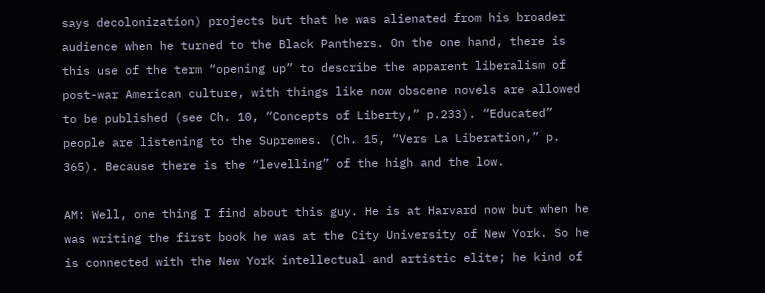says decolonization) projects but that he was alienated from his broader audience when he turned to the Black Panthers. On the one hand, there is this use of the term “opening up” to describe the apparent liberalism of post-war American culture, with things like now obscene novels are allowed to be published (see Ch. 10, “Concepts of Liberty,” p.233). “Educated” people are listening to the Supremes. (Ch. 15, “Vers La Liberation,” p. 365). Because there is the “levelling” of the high and the low.

AM: Well, one thing I find about this guy. He is at Harvard now but when he was writing the first book he was at the City University of New York. So he is connected with the New York intellectual and artistic elite; he kind of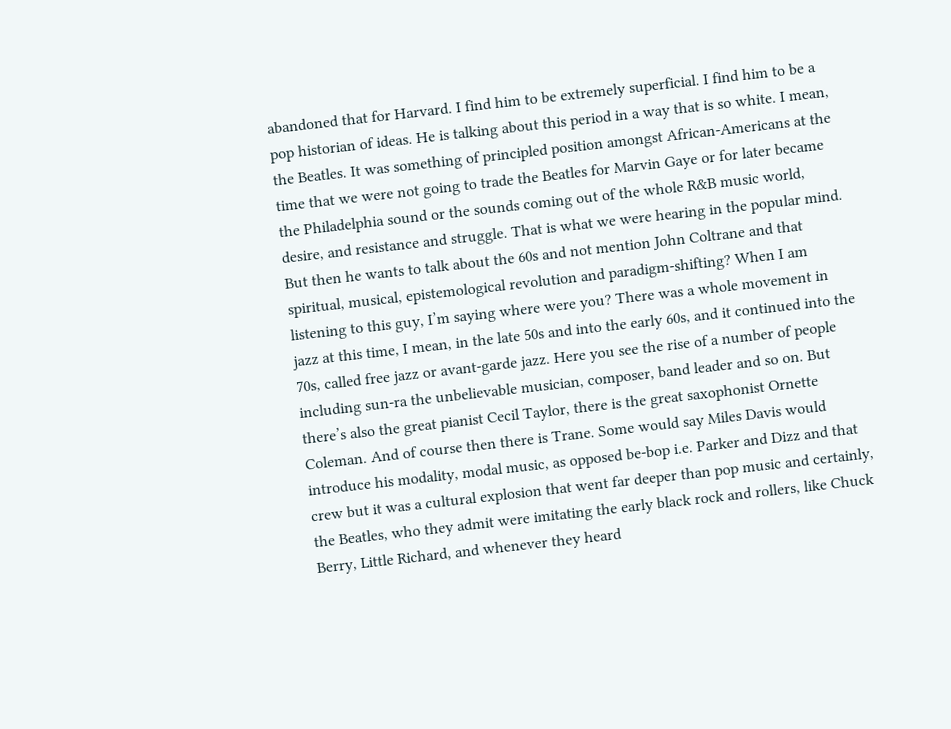abandoned that for Harvard. I find him to be extremely superficial. I find him to be a pop historian of ideas. He is talking about this period in a way that is so white. I mean, the Beatles. It was something of principled position amongst African-Americans at the time that we were not going to trade the Beatles for Marvin Gaye or for later became the Philadelphia sound or the sounds coming out of the whole R&B music world, desire, and resistance and struggle. That is what we were hearing in the popular mind. But then he wants to talk about the 60s and not mention John Coltrane and that spiritual, musical, epistemological revolution and paradigm-shifting? When I am listening to this guy, I’m saying where were you? There was a whole movement in jazz at this time, I mean, in the late 50s and into the early 60s, and it continued into the 70s, called free jazz or avant-garde jazz. Here you see the rise of a number of people including sun-ra the unbelievable musician, composer, band leader and so on. But there’s also the great pianist Cecil Taylor, there is the great saxophonist Ornette Coleman. And of course then there is Trane. Some would say Miles Davis would introduce his modality, modal music, as opposed be-bop i.e. Parker and Dizz and that crew but it was a cultural explosion that went far deeper than pop music and certainly, the Beatles, who they admit were imitating the early black rock and rollers, like Chuck Berry, Little Richard, and whenever they heard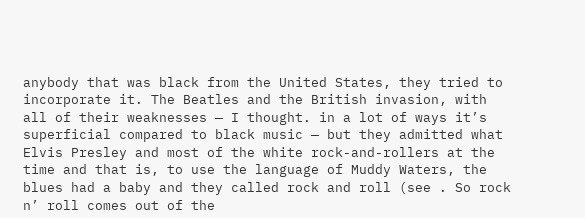anybody that was black from the United States, they tried to incorporate it. The Beatles and the British invasion, with all of their weaknesses — I thought. in a lot of ways it’s superficial compared to black music — but they admitted what Elvis Presley and most of the white rock-and-rollers at the time and that is, to use the language of Muddy Waters, the blues had a baby and they called rock and roll (see . So rock n’ roll comes out of the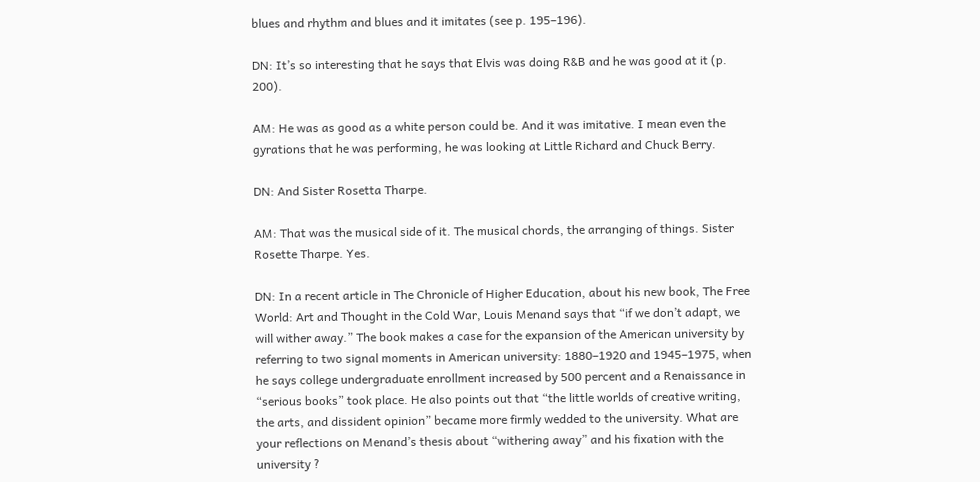blues and rhythm and blues and it imitates (see p. 195–196).

DN: It’s so interesting that he says that Elvis was doing R&B and he was good at it (p. 200).

AM: He was as good as a white person could be. And it was imitative. I mean even the gyrations that he was performing, he was looking at Little Richard and Chuck Berry.

DN: And Sister Rosetta Tharpe.

AM: That was the musical side of it. The musical chords, the arranging of things. Sister Rosette Tharpe. Yes.

DN: In a recent article in The Chronicle of Higher Education, about his new book, The Free World: Art and Thought in the Cold War, Louis Menand says that “if we don’t adapt, we will wither away.” The book makes a case for the expansion of the American university by referring to two signal moments in American university: 1880–1920 and 1945–1975, when he says college undergraduate enrollment increased by 500 percent and a Renaissance in “serious books” took place. He also points out that “the little worlds of creative writing, the arts, and dissident opinion” became more firmly wedded to the university. What are your reflections on Menand’s thesis about “withering away” and his fixation with the university ?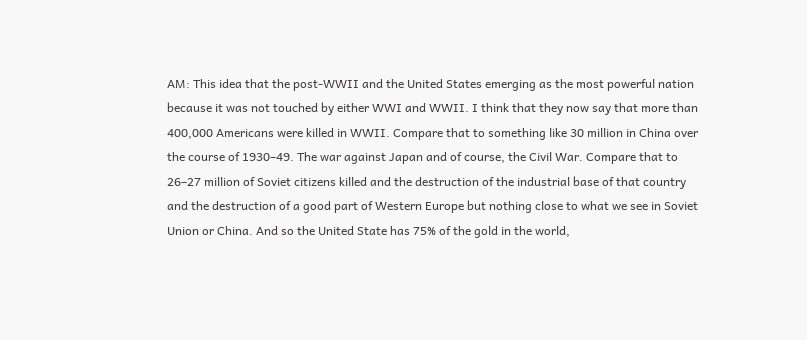AM: This idea that the post-WWII and the United States emerging as the most powerful nation because it was not touched by either WWI and WWII. I think that they now say that more than 400,000 Americans were killed in WWII. Compare that to something like 30 million in China over the course of 1930–49. The war against Japan and of course, the Civil War. Compare that to 26–27 million of Soviet citizens killed and the destruction of the industrial base of that country and the destruction of a good part of Western Europe but nothing close to what we see in Soviet Union or China. And so the United State has 75% of the gold in the world,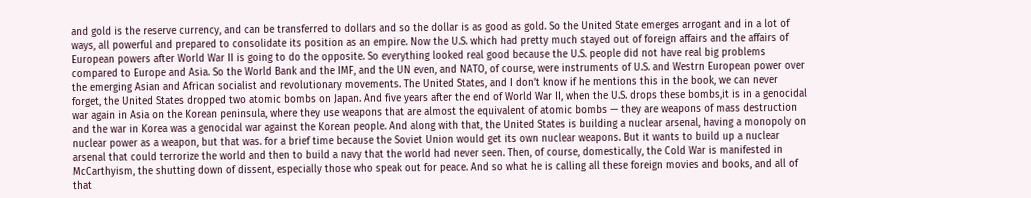and gold is the reserve currency, and can be transferred to dollars and so the dollar is as good as gold. So the United State emerges arrogant and in a lot of ways, all powerful and prepared to consolidate its position as an empire. Now the U.S. which had pretty much stayed out of foreign affairs and the affairs of European powers after World War II is going to do the opposite. So everything looked real good because the U.S. people did not have real big problems compared to Europe and Asia. So the World Bank and the IMF, and the UN even, and NATO, of course, were instruments of U.S. and Westrn European power over the emerging Asian and African socialist and revolutionary movements. The United States, and I don’t know if he mentions this in the book, we can never forget, the United States dropped two atomic bombs on Japan. And five years after the end of World War II, when the U.S. drops these bombs,it is in a genocidal war again in Asia on the Korean peninsula, where they use weapons that are almost the equivalent of atomic bombs — they are weapons of mass destruction and the war in Korea was a genocidal war against the Korean people. And along with that, the United States is building a nuclear arsenal, having a monopoly on nuclear power as a weapon, but that was. for a brief time because the Soviet Union would get its own nuclear weapons. But it wants to build up a nuclear arsenal that could terrorize the world and then to build a navy that the world had never seen. Then, of course, domestically, the Cold War is manifested in McCarthyism, the shutting down of dissent, especially those who speak out for peace. And so what he is calling all these foreign movies and books, and all of that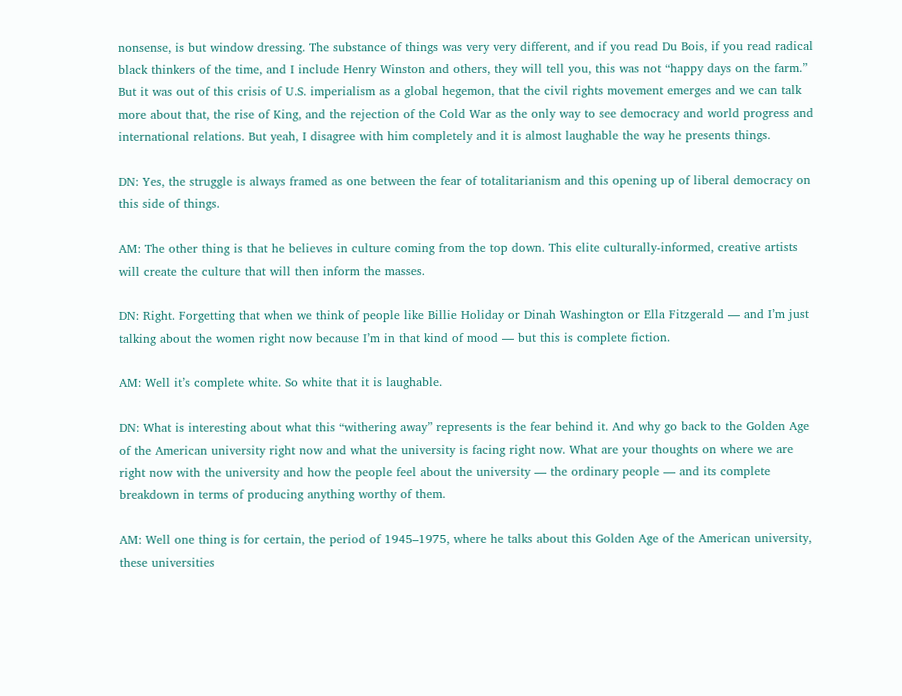nonsense, is but window dressing. The substance of things was very very different, and if you read Du Bois, if you read radical black thinkers of the time, and I include Henry Winston and others, they will tell you, this was not “happy days on the farm.” But it was out of this crisis of U.S. imperialism as a global hegemon, that the civil rights movement emerges and we can talk more about that, the rise of King, and the rejection of the Cold War as the only way to see democracy and world progress and international relations. But yeah, I disagree with him completely and it is almost laughable the way he presents things.

DN: Yes, the struggle is always framed as one between the fear of totalitarianism and this opening up of liberal democracy on this side of things.

AM: The other thing is that he believes in culture coming from the top down. This elite culturally-informed, creative artists will create the culture that will then inform the masses.

DN: Right. Forgetting that when we think of people like Billie Holiday or Dinah Washington or Ella Fitzgerald — and I’m just talking about the women right now because I’m in that kind of mood — but this is complete fiction.

AM: Well it’s complete white. So white that it is laughable.

DN: What is interesting about what this “withering away” represents is the fear behind it. And why go back to the Golden Age of the American university right now and what the university is facing right now. What are your thoughts on where we are right now with the university and how the people feel about the university — the ordinary people — and its complete breakdown in terms of producing anything worthy of them.

AM: Well one thing is for certain, the period of 1945–1975, where he talks about this Golden Age of the American university, these universities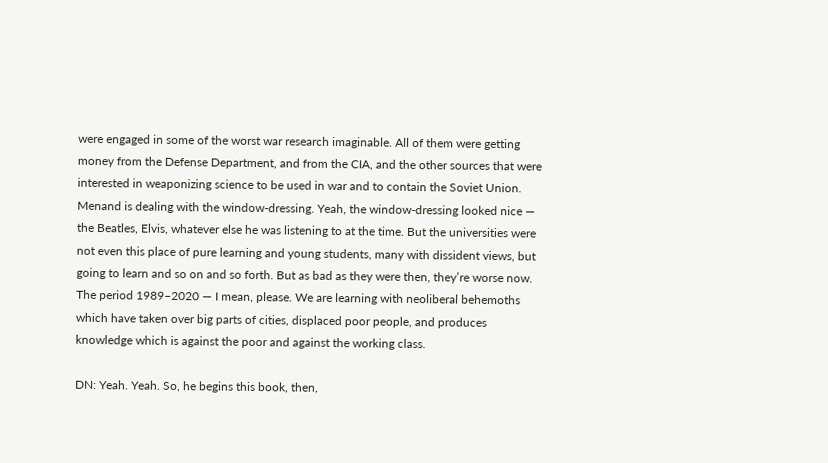were engaged in some of the worst war research imaginable. All of them were getting money from the Defense Department, and from the CIA, and the other sources that were interested in weaponizing science to be used in war and to contain the Soviet Union. Menand is dealing with the window-dressing. Yeah, the window-dressing looked nice — the Beatles, Elvis, whatever else he was listening to at the time. But the universities were not even this place of pure learning and young students, many with dissident views, but going to learn and so on and so forth. But as bad as they were then, they’re worse now. The period 1989–2020 — I mean, please. We are learning with neoliberal behemoths which have taken over big parts of cities, displaced poor people, and produces knowledge which is against the poor and against the working class.

DN: Yeah. Yeah. So, he begins this book, then,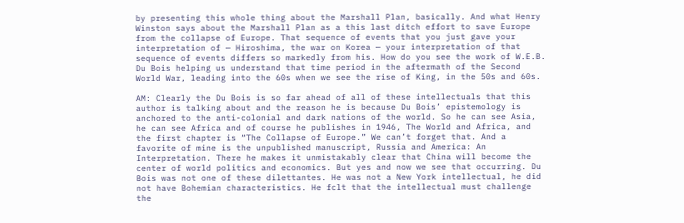by presenting this whole thing about the Marshall Plan, basically. And what Henry Winston says about the Marshall Plan as a this last ditch effort to save Europe from the collapse of Europe. That sequence of events that you just gave your interpretation of — Hiroshima, the war on Korea — your interpretation of that sequence of events differs so markedly from his. How do you see the work of W.E.B. Du Bois helping us understand that time period in the aftermath of the Second World War, leading into the 60s when we see the rise of King, in the 50s and 60s.

AM: Clearly the Du Bois is so far ahead of all of these intellectuals that this author is talking about and the reason he is because Du Bois’ epistemology is anchored to the anti-colonial and dark nations of the world. So he can see Asia, he can see Africa and of course he publishes in 1946, The World and Africa, and the first chapter is “The Collapse of Europe.” We can’t forget that. And a favorite of mine is the unpublished manuscript, Russia and America: An Interpretation. There he makes it unmistakably clear that China will become the center of world politics and economics. But yes and now we see that occurring. Du Bois was not one of these dilettantes. He was not a New York intellectual, he did not have Bohemian characteristics. He fclt that the intellectual must challenge the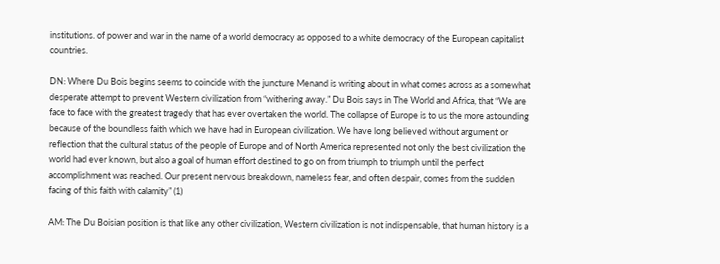institutions. of power and war in the name of a world democracy as opposed to a white democracy of the European capitalist countries.

DN: Where Du Bois begins seems to coincide with the juncture Menand is writing about in what comes across as a somewhat desperate attempt to prevent Western civilization from “withering away.” Du Bois says in The World and Africa, that “We are face to face with the greatest tragedy that has ever overtaken the world. The collapse of Europe is to us the more astounding because of the boundless faith which we have had in European civilization. We have long believed without argument or reflection that the cultural status of the people of Europe and of North America represented not only the best civilization the world had ever known, but also a goal of human effort destined to go on from triumph to triumph until the perfect accomplishment was reached. Our present nervous breakdown, nameless fear, and often despair, comes from the sudden facing of this faith with calamity” (1)

AM: The Du Boisian position is that like any other civilization, Western civilization is not indispensable, that human history is a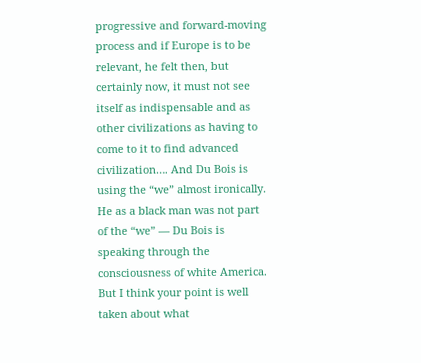progressive and forward-moving process and if Europe is to be relevant, he felt then, but certainly now, it must not see itself as indispensable and as other civilizations as having to come to it to find advanced civilization…. And Du Bois is using the “we” almost ironically. He as a black man was not part of the “we” — Du Bois is speaking through the consciousness of white America. But I think your point is well taken about what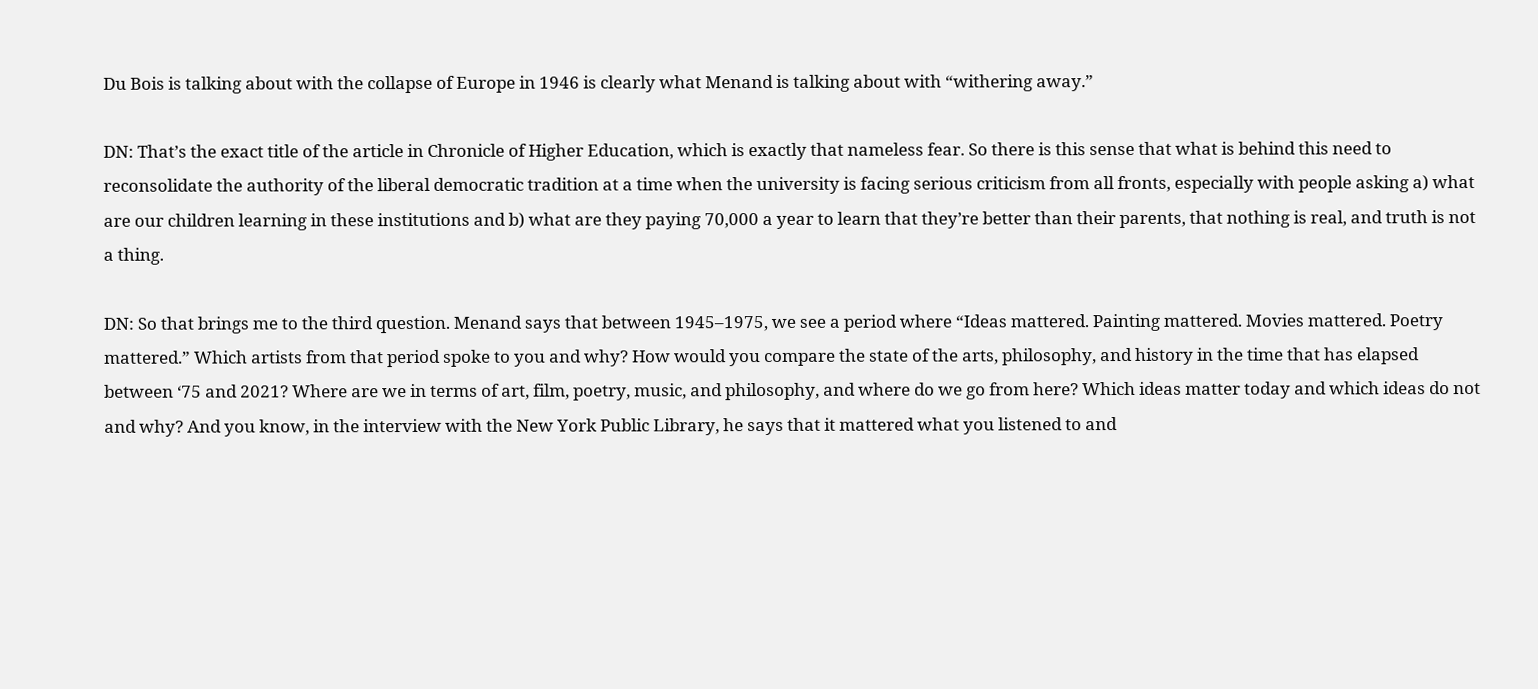Du Bois is talking about with the collapse of Europe in 1946 is clearly what Menand is talking about with “withering away.”

DN: That’s the exact title of the article in Chronicle of Higher Education, which is exactly that nameless fear. So there is this sense that what is behind this need to reconsolidate the authority of the liberal democratic tradition at a time when the university is facing serious criticism from all fronts, especially with people asking a) what are our children learning in these institutions and b) what are they paying 70,000 a year to learn that they’re better than their parents, that nothing is real, and truth is not a thing.

DN: So that brings me to the third question. Menand says that between 1945–1975, we see a period where “Ideas mattered. Painting mattered. Movies mattered. Poetry mattered.” Which artists from that period spoke to you and why? How would you compare the state of the arts, philosophy, and history in the time that has elapsed between ‘75 and 2021? Where are we in terms of art, film, poetry, music, and philosophy, and where do we go from here? Which ideas matter today and which ideas do not and why? And you know, in the interview with the New York Public Library, he says that it mattered what you listened to and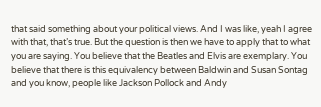that said something about your political views. And I was like, yeah I agree with that, that’s true. But the question is then we have to apply that to what you are saying. You believe that the Beatles and Elvis are exemplary. You believe that there is this equivalency between Baldwin and Susan Sontag and you know, people like Jackson Pollock and Andy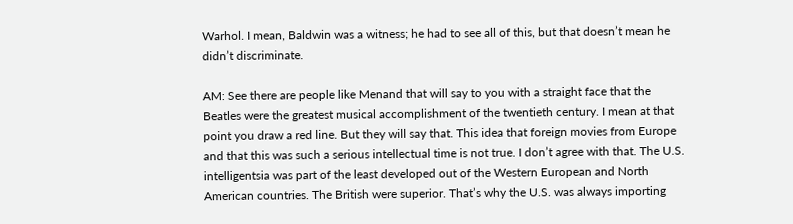Warhol. I mean, Baldwin was a witness; he had to see all of this, but that doesn’t mean he didn’t discriminate.

AM: See there are people like Menand that will say to you with a straight face that the Beatles were the greatest musical accomplishment of the twentieth century. I mean at that point you draw a red line. But they will say that. This idea that foreign movies from Europe and that this was such a serious intellectual time is not true. I don’t agree with that. The U.S. intelligentsia was part of the least developed out of the Western European and North American countries. The British were superior. That’s why the U.S. was always importing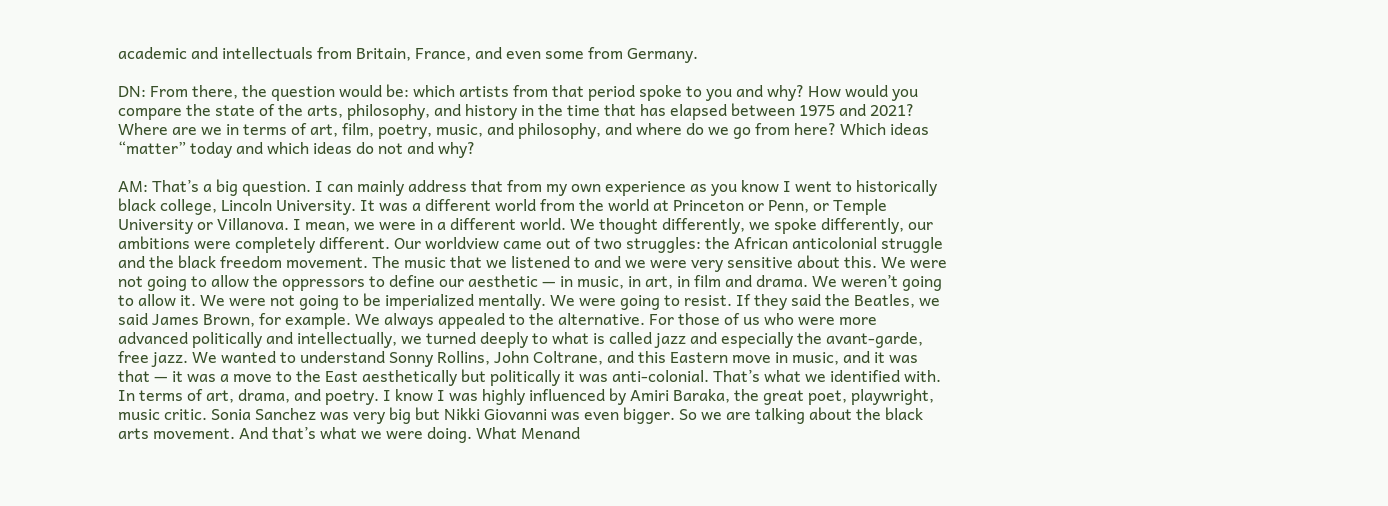academic and intellectuals from Britain, France, and even some from Germany.

DN: From there, the question would be: which artists from that period spoke to you and why? How would you compare the state of the arts, philosophy, and history in the time that has elapsed between 1975 and 2021? Where are we in terms of art, film, poetry, music, and philosophy, and where do we go from here? Which ideas “matter” today and which ideas do not and why?

AM: That’s a big question. I can mainly address that from my own experience as you know I went to historically black college, Lincoln University. It was a different world from the world at Princeton or Penn, or Temple University or Villanova. I mean, we were in a different world. We thought differently, we spoke differently, our ambitions were completely different. Our worldview came out of two struggles: the African anticolonial struggle and the black freedom movement. The music that we listened to and we were very sensitive about this. We were not going to allow the oppressors to define our aesthetic — in music, in art, in film and drama. We weren’t going to allow it. We were not going to be imperialized mentally. We were going to resist. If they said the Beatles, we said James Brown, for example. We always appealed to the alternative. For those of us who were more advanced politically and intellectually, we turned deeply to what is called jazz and especially the avant-garde, free jazz. We wanted to understand Sonny Rollins, John Coltrane, and this Eastern move in music, and it was that — it was a move to the East aesthetically but politically it was anti-colonial. That’s what we identified with. In terms of art, drama, and poetry. I know I was highly influenced by Amiri Baraka, the great poet, playwright, music critic. Sonia Sanchez was very big but Nikki Giovanni was even bigger. So we are talking about the black arts movement. And that’s what we were doing. What Menand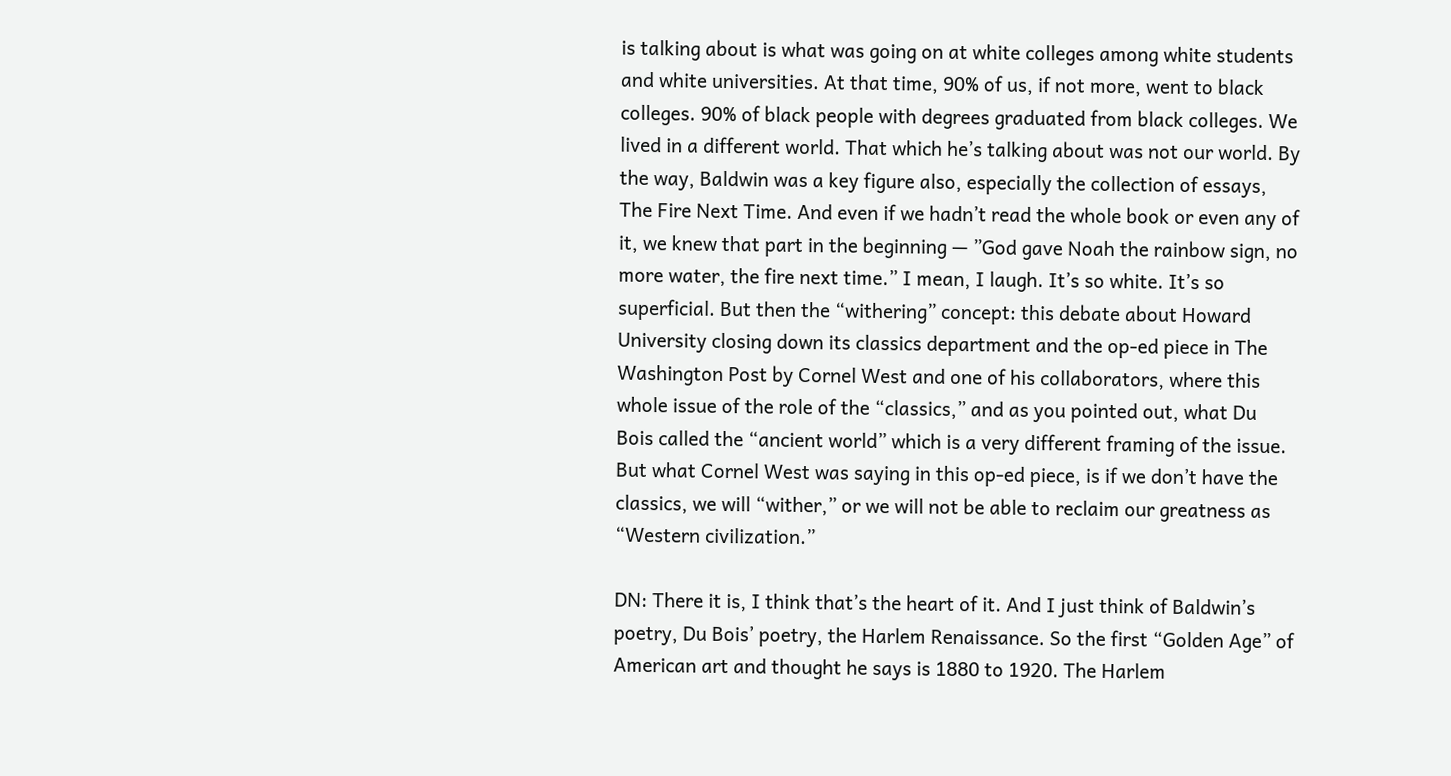is talking about is what was going on at white colleges among white students and white universities. At that time, 90% of us, if not more, went to black colleges. 90% of black people with degrees graduated from black colleges. We lived in a different world. That which he’s talking about was not our world. By the way, Baldwin was a key figure also, especially the collection of essays, The Fire Next Time. And even if we hadn’t read the whole book or even any of it, we knew that part in the beginning — ”God gave Noah the rainbow sign, no more water, the fire next time.” I mean, I laugh. It’s so white. It’s so superficial. But then the “withering” concept: this debate about Howard University closing down its classics department and the op-ed piece in The Washington Post by Cornel West and one of his collaborators, where this whole issue of the role of the “classics,” and as you pointed out, what Du Bois called the “ancient world” which is a very different framing of the issue. But what Cornel West was saying in this op-ed piece, is if we don’t have the classics, we will “wither,” or we will not be able to reclaim our greatness as “Western civilization.”

DN: There it is, I think that’s the heart of it. And I just think of Baldwin’s poetry, Du Bois’ poetry, the Harlem Renaissance. So the first “Golden Age” of American art and thought he says is 1880 to 1920. The Harlem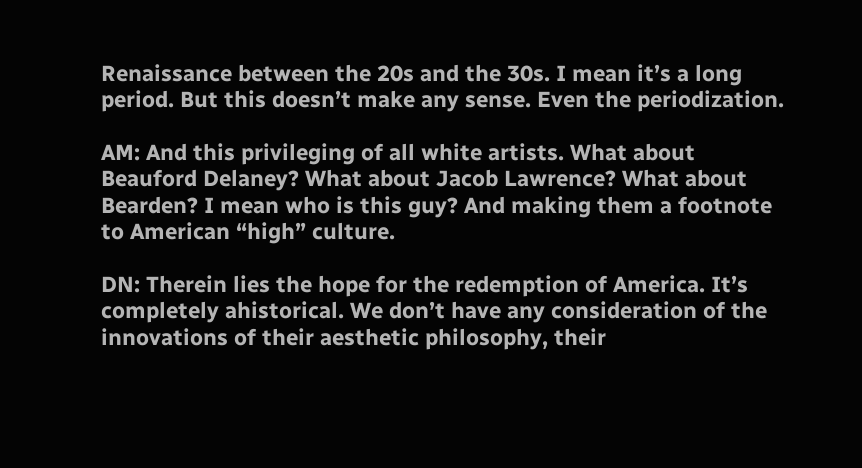Renaissance between the 20s and the 30s. I mean it’s a long period. But this doesn’t make any sense. Even the periodization.

AM: And this privileging of all white artists. What about Beauford Delaney? What about Jacob Lawrence? What about Bearden? I mean who is this guy? And making them a footnote to American “high” culture.

DN: Therein lies the hope for the redemption of America. It’s completely ahistorical. We don’t have any consideration of the innovations of their aesthetic philosophy, their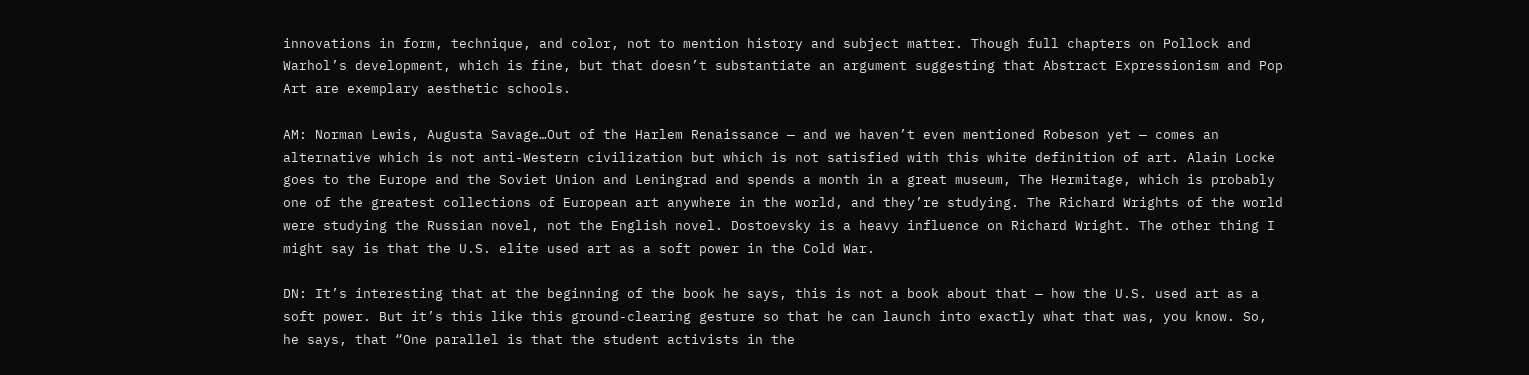innovations in form, technique, and color, not to mention history and subject matter. Though full chapters on Pollock and Warhol’s development, which is fine, but that doesn’t substantiate an argument suggesting that Abstract Expressionism and Pop Art are exemplary aesthetic schools.

AM: Norman Lewis, Augusta Savage…Out of the Harlem Renaissance — and we haven’t even mentioned Robeson yet — comes an alternative which is not anti-Western civilization but which is not satisfied with this white definition of art. Alain Locke goes to the Europe and the Soviet Union and Leningrad and spends a month in a great museum, The Hermitage, which is probably one of the greatest collections of European art anywhere in the world, and they’re studying. The Richard Wrights of the world were studying the Russian novel, not the English novel. Dostoevsky is a heavy influence on Richard Wright. The other thing I might say is that the U.S. elite used art as a soft power in the Cold War.

DN: It’s interesting that at the beginning of the book he says, this is not a book about that — how the U.S. used art as a soft power. But it’s this like this ground-clearing gesture so that he can launch into exactly what that was, you know. So, he says, that “One parallel is that the student activists in the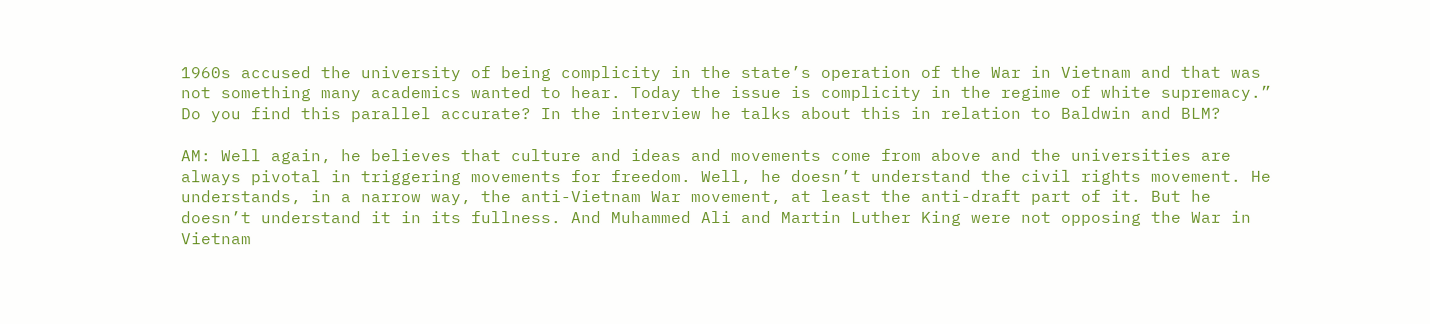1960s accused the university of being complicity in the state’s operation of the War in Vietnam and that was not something many academics wanted to hear. Today the issue is complicity in the regime of white supremacy.” Do you find this parallel accurate? In the interview he talks about this in relation to Baldwin and BLM?

AM: Well again, he believes that culture and ideas and movements come from above and the universities are always pivotal in triggering movements for freedom. Well, he doesn’t understand the civil rights movement. He understands, in a narrow way, the anti-Vietnam War movement, at least the anti-draft part of it. But he doesn’t understand it in its fullness. And Muhammed Ali and Martin Luther King were not opposing the War in Vietnam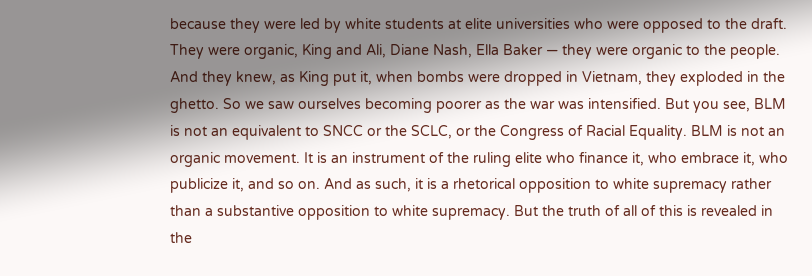because they were led by white students at elite universities who were opposed to the draft. They were organic, King and Ali, Diane Nash, Ella Baker — they were organic to the people. And they knew, as King put it, when bombs were dropped in Vietnam, they exploded in the ghetto. So we saw ourselves becoming poorer as the war was intensified. But you see, BLM is not an equivalent to SNCC or the SCLC, or the Congress of Racial Equality. BLM is not an organic movement. It is an instrument of the ruling elite who finance it, who embrace it, who publicize it, and so on. And as such, it is a rhetorical opposition to white supremacy rather than a substantive opposition to white supremacy. But the truth of all of this is revealed in the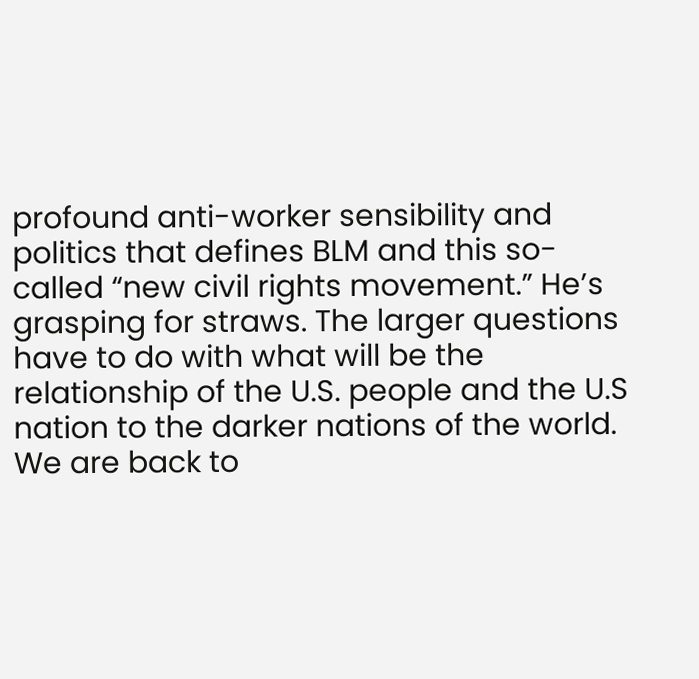profound anti-worker sensibility and politics that defines BLM and this so-called “new civil rights movement.” He’s grasping for straws. The larger questions have to do with what will be the relationship of the U.S. people and the U.S nation to the darker nations of the world. We are back to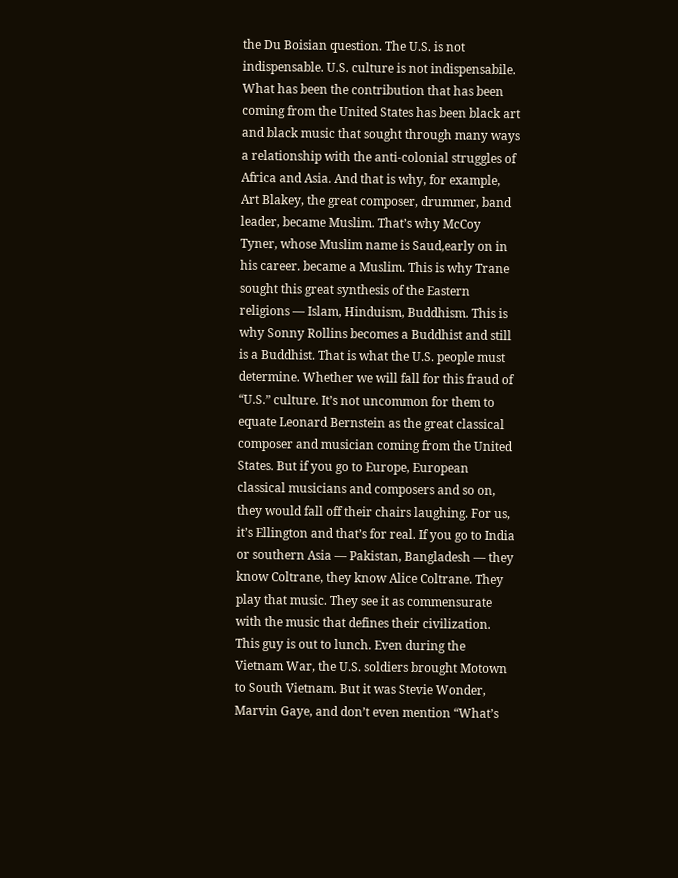the Du Boisian question. The U.S. is not indispensable. U.S. culture is not indispensabile. What has been the contribution that has been coming from the United States has been black art and black music that sought through many ways a relationship with the anti-colonial struggles of Africa and Asia. And that is why, for example, Art Blakey, the great composer, drummer, band leader, became Muslim. That’s why McCoy Tyner, whose Muslim name is Saud,early on in his career. became a Muslim. This is why Trane sought this great synthesis of the Eastern religions — Islam, Hinduism, Buddhism. This is why Sonny Rollins becomes a Buddhist and still is a Buddhist. That is what the U.S. people must determine. Whether we will fall for this fraud of “U.S.” culture. It’s not uncommon for them to equate Leonard Bernstein as the great classical composer and musician coming from the United States. But if you go to Europe, European classical musicians and composers and so on, they would fall off their chairs laughing. For us, it’s Ellington and that’s for real. If you go to India or southern Asia — Pakistan, Bangladesh — they know Coltrane, they know Alice Coltrane. They play that music. They see it as commensurate with the music that defines their civilization. This guy is out to lunch. Even during the Vietnam War, the U.S. soldiers brought Motown to South Vietnam. But it was Stevie Wonder, Marvin Gaye, and don’t even mention “What’s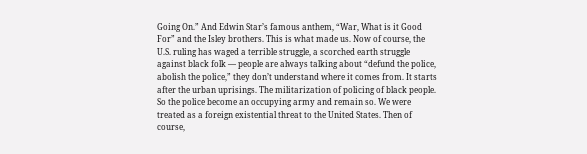Going On.” And Edwin Star’s famous anthem, “War, What is it Good For” and the Isley brothers. This is what made us. Now of course, the U.S. ruling has waged a terrible struggle, a scorched earth struggle against black folk — people are always talking about “defund the police, abolish the police,” they don’t understand where it comes from. It starts after the urban uprisings. The militarization of policing of black people. So the police become an occupying army and remain so. We were treated as a foreign existential threat to the United States. Then of course,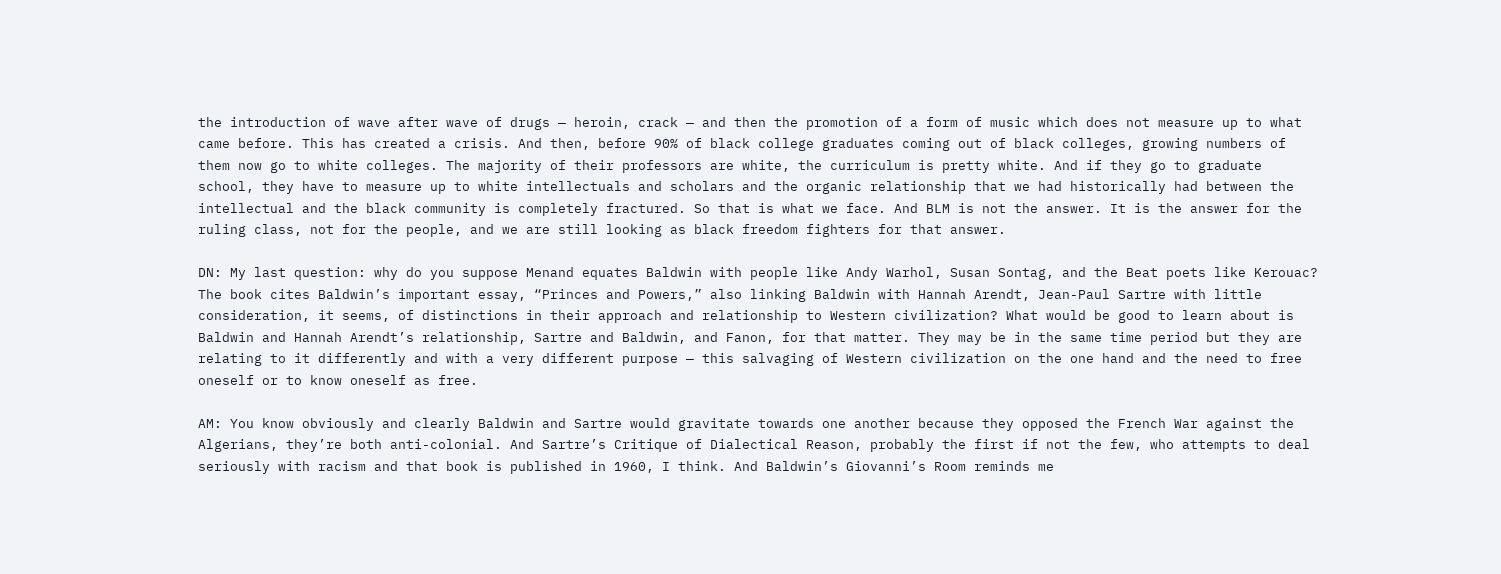the introduction of wave after wave of drugs — heroin, crack — and then the promotion of a form of music which does not measure up to what came before. This has created a crisis. And then, before 90% of black college graduates coming out of black colleges, growing numbers of them now go to white colleges. The majority of their professors are white, the curriculum is pretty white. And if they go to graduate school, they have to measure up to white intellectuals and scholars and the organic relationship that we had historically had between the intellectual and the black community is completely fractured. So that is what we face. And BLM is not the answer. It is the answer for the ruling class, not for the people, and we are still looking as black freedom fighters for that answer.

DN: My last question: why do you suppose Menand equates Baldwin with people like Andy Warhol, Susan Sontag, and the Beat poets like Kerouac? The book cites Baldwin’s important essay, “Princes and Powers,” also linking Baldwin with Hannah Arendt, Jean-Paul Sartre with little consideration, it seems, of distinctions in their approach and relationship to Western civilization? What would be good to learn about is Baldwin and Hannah Arendt’s relationship, Sartre and Baldwin, and Fanon, for that matter. They may be in the same time period but they are relating to it differently and with a very different purpose — this salvaging of Western civilization on the one hand and the need to free oneself or to know oneself as free.

AM: You know obviously and clearly Baldwin and Sartre would gravitate towards one another because they opposed the French War against the Algerians, they’re both anti-colonial. And Sartre’s Critique of Dialectical Reason, probably the first if not the few, who attempts to deal seriously with racism and that book is published in 1960, I think. And Baldwin’s Giovanni’s Room reminds me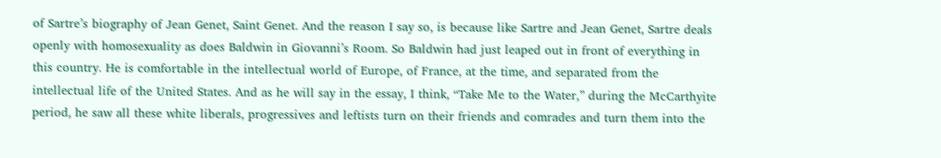of Sartre’s biography of Jean Genet, Saint Genet. And the reason I say so, is because like Sartre and Jean Genet, Sartre deals openly with homosexuality as does Baldwin in Giovanni’s Room. So Baldwin had just leaped out in front of everything in this country. He is comfortable in the intellectual world of Europe, of France, at the time, and separated from the intellectual life of the United States. And as he will say in the essay, I think, “Take Me to the Water,” during the McCarthyite period, he saw all these white liberals, progressives and leftists turn on their friends and comrades and turn them into the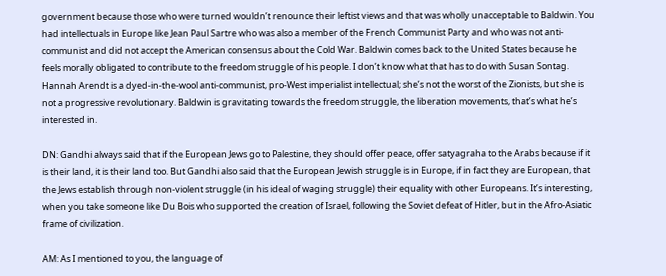government because those who were turned wouldn’t renounce their leftist views and that was wholly unacceptable to Baldwin. You had intellectuals in Europe like Jean Paul Sartre who was also a member of the French Communist Party and who was not anti-communist and did not accept the American consensus about the Cold War. Baldwin comes back to the United States because he feels morally obligated to contribute to the freedom struggle of his people. I don’t know what that has to do with Susan Sontag. Hannah Arendt is a dyed-in-the-wool anti-communist, pro-West imperialist intellectual; she’s not the worst of the Zionists, but she is not a progressive revolutionary. Baldwin is gravitating towards the freedom struggle, the liberation movements, that’s what he’s interested in.

DN: Gandhi always said that if the European Jews go to Palestine, they should offer peace, offer satyagraha to the Arabs because if it is their land, it is their land too. But Gandhi also said that the European Jewish struggle is in Europe, if in fact they are European, that the Jews establish through non-violent struggle (in his ideal of waging struggle) their equality with other Europeans. It’s interesting, when you take someone like Du Bois who supported the creation of Israel, following the Soviet defeat of Hitler, but in the Afro-Asiatic frame of civilization.

AM: As I mentioned to you, the language of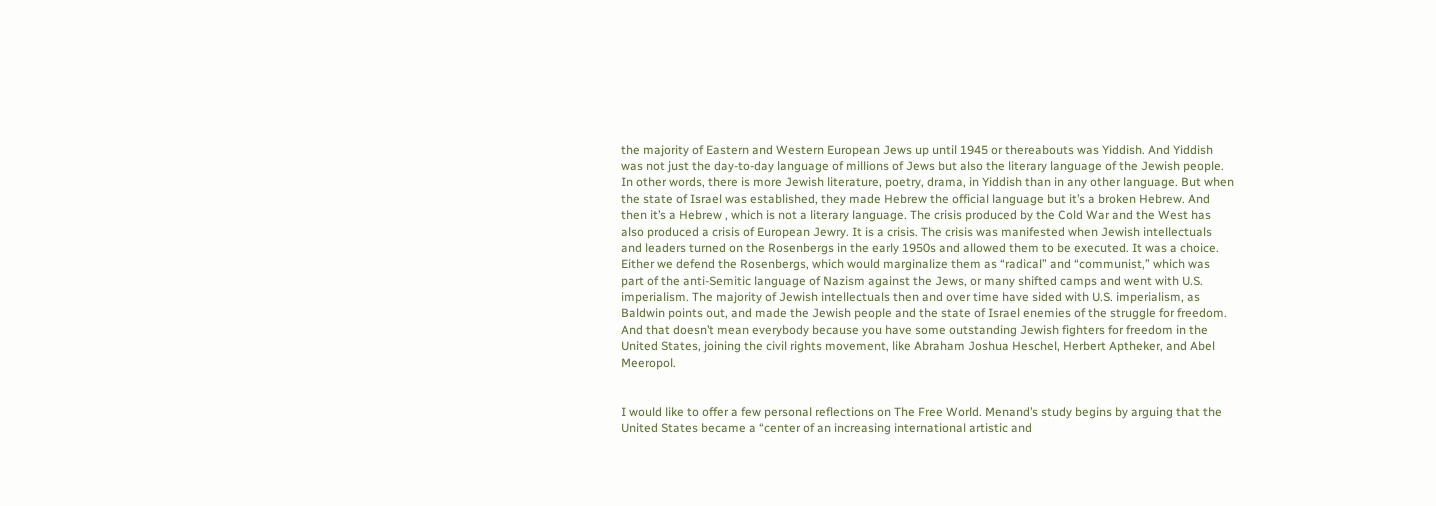the majority of Eastern and Western European Jews up until 1945 or thereabouts was Yiddish. And Yiddish was not just the day-to-day language of millions of Jews but also the literary language of the Jewish people. In other words, there is more Jewish literature, poetry, drama, in Yiddish than in any other language. But when the state of Israel was established, they made Hebrew the official language but it’s a broken Hebrew. And then it’s a Hebrew , which is not a literary language. The crisis produced by the Cold War and the West has also produced a crisis of European Jewry. It is a crisis. The crisis was manifested when Jewish intellectuals and leaders turned on the Rosenbergs in the early 1950s and allowed them to be executed. It was a choice. Either we defend the Rosenbergs, which would marginalize them as “radical” and “communist,” which was part of the anti-Semitic language of Nazism against the Jews, or many shifted camps and went with U.S. imperialism. The majority of Jewish intellectuals then and over time have sided with U.S. imperialism, as Baldwin points out, and made the Jewish people and the state of Israel enemies of the struggle for freedom. And that doesn’t mean everybody because you have some outstanding Jewish fighters for freedom in the United States, joining the civil rights movement, like Abraham Joshua Heschel, Herbert Aptheker, and Abel Meeropol.


I would like to offer a few personal reflections on The Free World. Menand’s study begins by arguing that the United States became a “center of an increasing international artistic and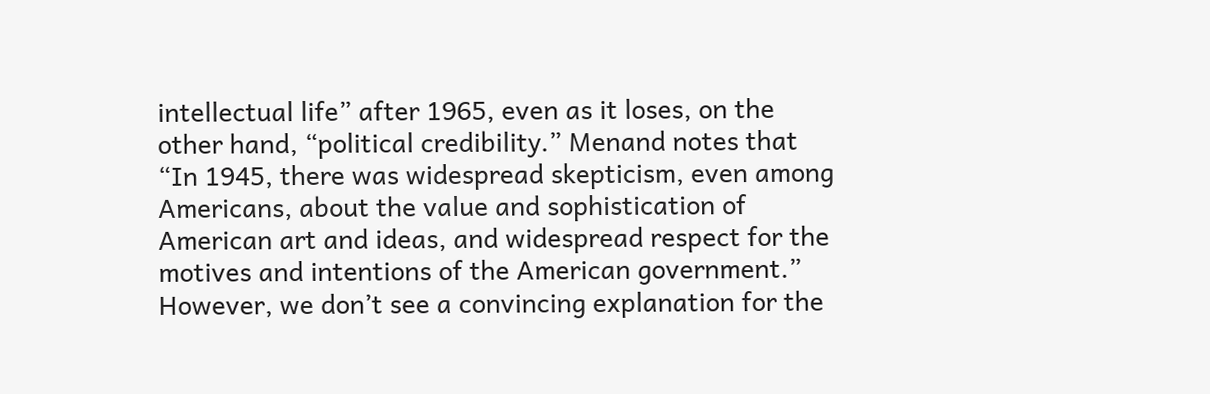intellectual life” after 1965, even as it loses, on the other hand, “political credibility.” Menand notes that “In 1945, there was widespread skepticism, even among Americans, about the value and sophistication of American art and ideas, and widespread respect for the motives and intentions of the American government.” However, we don’t see a convincing explanation for the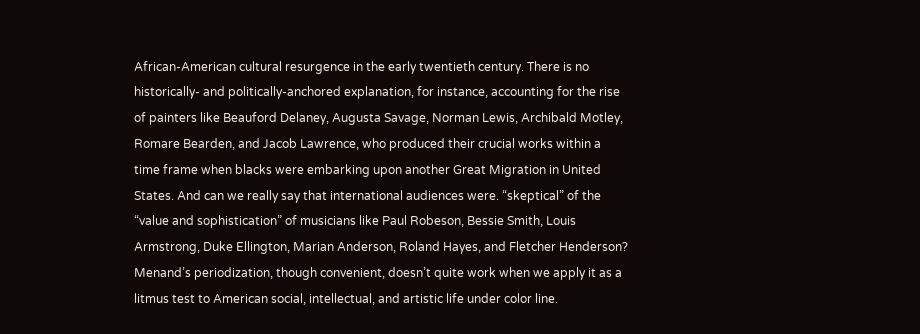African-American cultural resurgence in the early twentieth century. There is no historically- and politically-anchored explanation, for instance, accounting for the rise of painters like Beauford Delaney, Augusta Savage, Norman Lewis, Archibald Motley, Romare Bearden, and Jacob Lawrence, who produced their crucial works within a time frame when blacks were embarking upon another Great Migration in United States. And can we really say that international audiences were. “skeptical” of the “value and sophistication” of musicians like Paul Robeson, Bessie Smith, Louis Armstrong, Duke Ellington, Marian Anderson, Roland Hayes, and Fletcher Henderson? Menand’s periodization, though convenient, doesn’t quite work when we apply it as a litmus test to American social, intellectual, and artistic life under color line.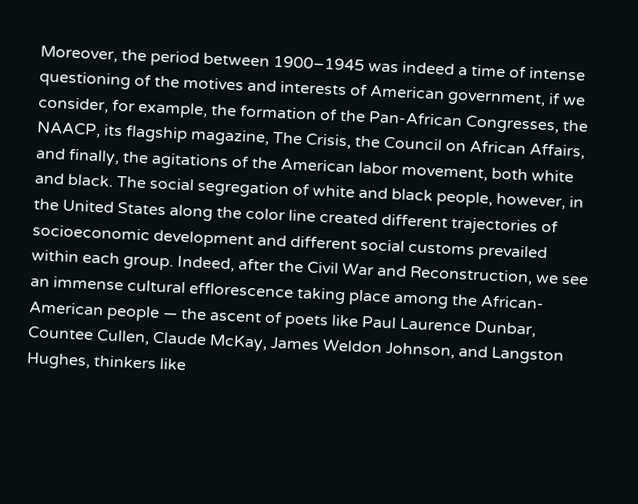Moreover, the period between 1900–1945 was indeed a time of intense questioning of the motives and interests of American government, if we consider, for example, the formation of the Pan-African Congresses, the NAACP, its flagship magazine, The Crisis, the Council on African Affairs, and finally, the agitations of the American labor movement, both white and black. The social segregation of white and black people, however, in the United States along the color line created different trajectories of socioeconomic development and different social customs prevailed within each group. Indeed, after the Civil War and Reconstruction, we see an immense cultural efflorescence taking place among the African-American people — the ascent of poets like Paul Laurence Dunbar, Countee Cullen, Claude McKay, James Weldon Johnson, and Langston Hughes, thinkers like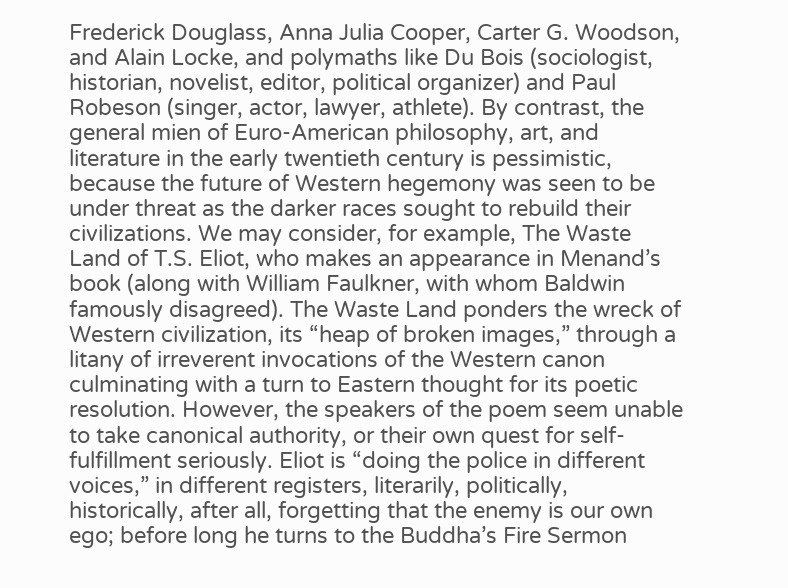Frederick Douglass, Anna Julia Cooper, Carter G. Woodson, and Alain Locke, and polymaths like Du Bois (sociologist, historian, novelist, editor, political organizer) and Paul Robeson (singer, actor, lawyer, athlete). By contrast, the general mien of Euro-American philosophy, art, and literature in the early twentieth century is pessimistic, because the future of Western hegemony was seen to be under threat as the darker races sought to rebuild their civilizations. We may consider, for example, The Waste Land of T.S. Eliot, who makes an appearance in Menand’s book (along with William Faulkner, with whom Baldwin famously disagreed). The Waste Land ponders the wreck of Western civilization, its “heap of broken images,” through a litany of irreverent invocations of the Western canon culminating with a turn to Eastern thought for its poetic resolution. However, the speakers of the poem seem unable to take canonical authority, or their own quest for self-fulfillment seriously. Eliot is “doing the police in different voices,” in different registers, literarily, politically, historically, after all, forgetting that the enemy is our own ego; before long he turns to the Buddha’s Fire Sermon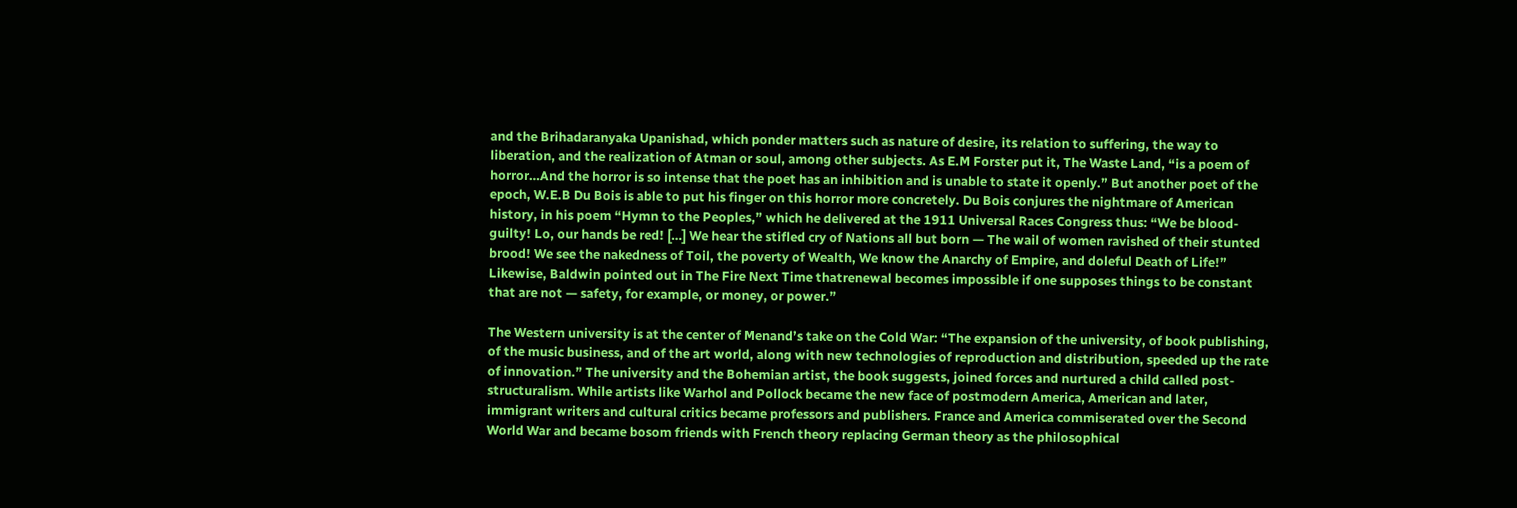and the Brihadaranyaka Upanishad, which ponder matters such as nature of desire, its relation to suffering, the way to liberation, and the realization of Atman or soul, among other subjects. As E.M Forster put it, The Waste Land, “is a poem of horror…And the horror is so intense that the poet has an inhibition and is unable to state it openly.” But another poet of the epoch, W.E.B Du Bois is able to put his finger on this horror more concretely. Du Bois conjures the nightmare of American history, in his poem “Hymn to the Peoples,” which he delivered at the 1911 Universal Races Congress thus: “We be blood-guilty! Lo, our hands be red! […] We hear the stifled cry of Nations all but born — The wail of women ravished of their stunted brood! We see the nakedness of Toil, the poverty of Wealth, We know the Anarchy of Empire, and doleful Death of Life!” Likewise, Baldwin pointed out in The Fire Next Time thatrenewal becomes impossible if one supposes things to be constant that are not — safety, for example, or money, or power.”

The Western university is at the center of Menand’s take on the Cold War: “The expansion of the university, of book publishing, of the music business, and of the art world, along with new technologies of reproduction and distribution, speeded up the rate of innovation.” The university and the Bohemian artist, the book suggests, joined forces and nurtured a child called post-structuralism. While artists like Warhol and Pollock became the new face of postmodern America, American and later, immigrant writers and cultural critics became professors and publishers. France and America commiserated over the Second World War and became bosom friends with French theory replacing German theory as the philosophical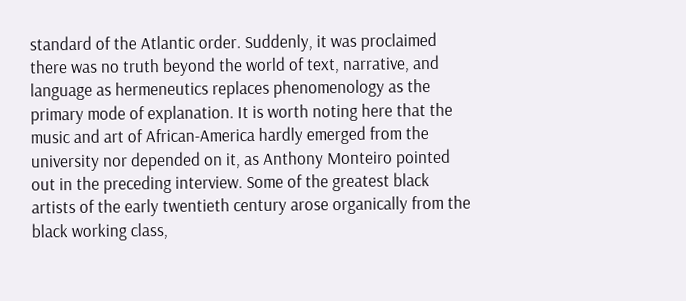standard of the Atlantic order. Suddenly, it was proclaimed there was no truth beyond the world of text, narrative, and language as hermeneutics replaces phenomenology as the primary mode of explanation. It is worth noting here that the music and art of African-America hardly emerged from the university nor depended on it, as Anthony Monteiro pointed out in the preceding interview. Some of the greatest black artists of the early twentieth century arose organically from the black working class,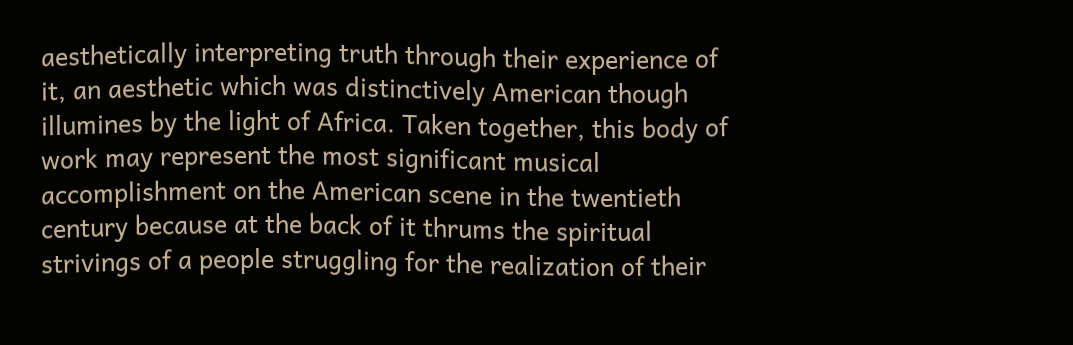aesthetically interpreting truth through their experience of it, an aesthetic which was distinctively American though illumines by the light of Africa. Taken together, this body of work may represent the most significant musical accomplishment on the American scene in the twentieth century because at the back of it thrums the spiritual strivings of a people struggling for the realization of their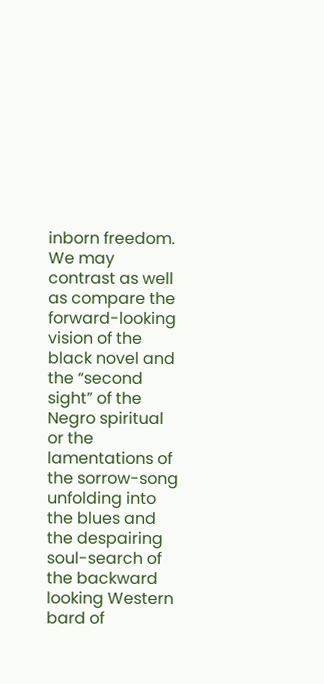inborn freedom. We may contrast as well as compare the forward-looking vision of the black novel and the “second sight” of the Negro spiritual or the lamentations of the sorrow-song unfolding into the blues and the despairing soul-search of the backward looking Western bard of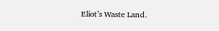Eliot’s Waste Land.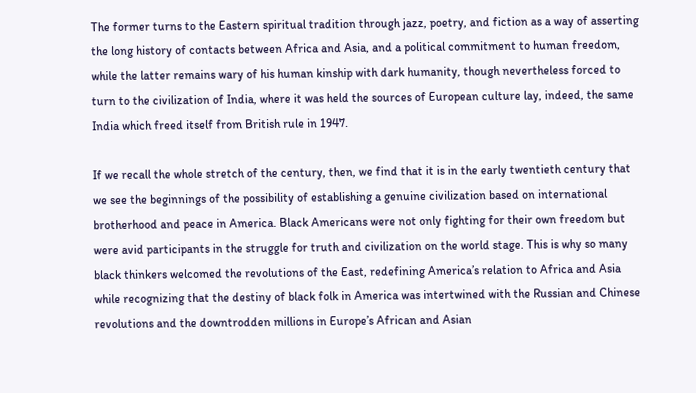The former turns to the Eastern spiritual tradition through jazz, poetry, and fiction as a way of asserting the long history of contacts between Africa and Asia, and a political commitment to human freedom, while the latter remains wary of his human kinship with dark humanity, though nevertheless forced to turn to the civilization of India, where it was held the sources of European culture lay, indeed, the same India which freed itself from British rule in 1947.

If we recall the whole stretch of the century, then, we find that it is in the early twentieth century that we see the beginnings of the possibility of establishing a genuine civilization based on international brotherhood and peace in America. Black Americans were not only fighting for their own freedom but were avid participants in the struggle for truth and civilization on the world stage. This is why so many black thinkers welcomed the revolutions of the East, redefining America’s relation to Africa and Asia while recognizing that the destiny of black folk in America was intertwined with the Russian and Chinese revolutions and the downtrodden millions in Europe’s African and Asian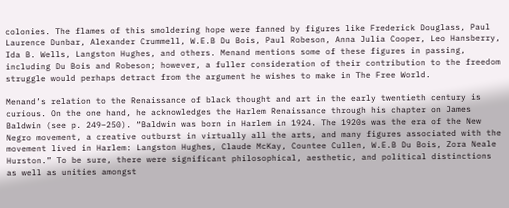colonies. The flames of this smoldering hope were fanned by figures like Frederick Douglass, Paul Laurence Dunbar, Alexander Crummell, W.E.B Du Bois, Paul Robeson, Anna Julia Cooper, Leo Hansberry, Ida B. Wells, Langston Hughes, and others. Menand mentions some of these figures in passing, including Du Bois and Robeson; however, a fuller consideration of their contribution to the freedom struggle would perhaps detract from the argument he wishes to make in The Free World.

Menand’s relation to the Renaissance of black thought and art in the early twentieth century is curious. On the one hand, he acknowledges the Harlem Renaissance through his chapter on James Baldwin (see p. 249–250). “Baldwin was born in Harlem in 1924. The 1920s was the era of the New Negro movement, a creative outburst in virtually all the arts, and many figures associated with the movement lived in Harlem: Langston Hughes, Claude McKay, Countee Cullen, W.E.B Du Bois, Zora Neale Hurston.” To be sure, there were significant philosophical, aesthetic, and political distinctions as well as unities amongst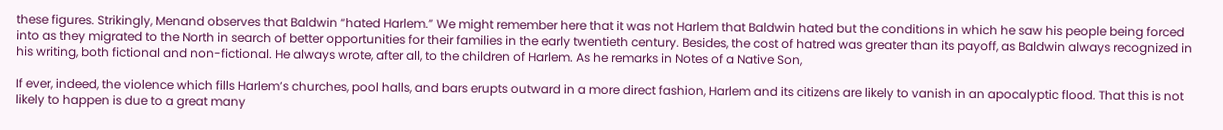these figures. Strikingly, Menand observes that Baldwin “hated Harlem.” We might remember here that it was not Harlem that Baldwin hated but the conditions in which he saw his people being forced into as they migrated to the North in search of better opportunities for their families in the early twentieth century. Besides, the cost of hatred was greater than its payoff, as Baldwin always recognized in his writing, both fictional and non-fictional. He always wrote, after all, to the children of Harlem. As he remarks in Notes of a Native Son,

If ever, indeed, the violence which fills Harlem’s churches, pool halls, and bars erupts outward in a more direct fashion, Harlem and its citizens are likely to vanish in an apocalyptic flood. That this is not likely to happen is due to a great many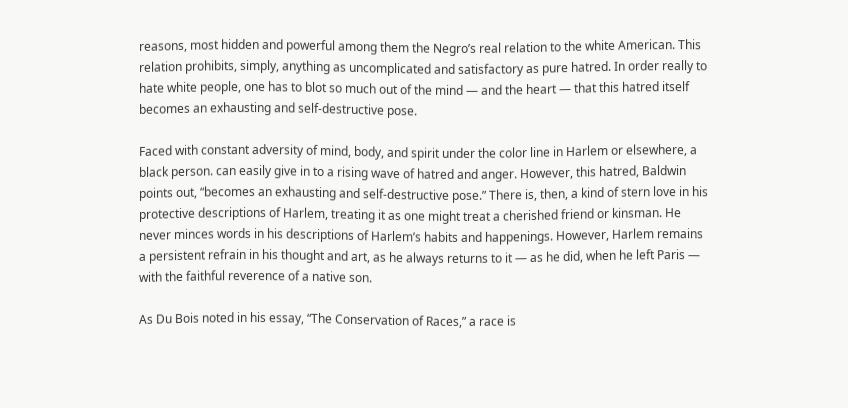reasons, most hidden and powerful among them the Negro’s real relation to the white American. This relation prohibits, simply, anything as uncomplicated and satisfactory as pure hatred. In order really to hate white people, one has to blot so much out of the mind — and the heart — that this hatred itself becomes an exhausting and self-destructive pose.

Faced with constant adversity of mind, body, and spirit under the color line in Harlem or elsewhere, a black person. can easily give in to a rising wave of hatred and anger. However, this hatred, Baldwin points out, “becomes an exhausting and self-destructive pose.” There is, then, a kind of stern love in his protective descriptions of Harlem, treating it as one might treat a cherished friend or kinsman. He never minces words in his descriptions of Harlem’s habits and happenings. However, Harlem remains a persistent refrain in his thought and art, as he always returns to it — as he did, when he left Paris — with the faithful reverence of a native son.

As Du Bois noted in his essay, “The Conservation of Races,” a race is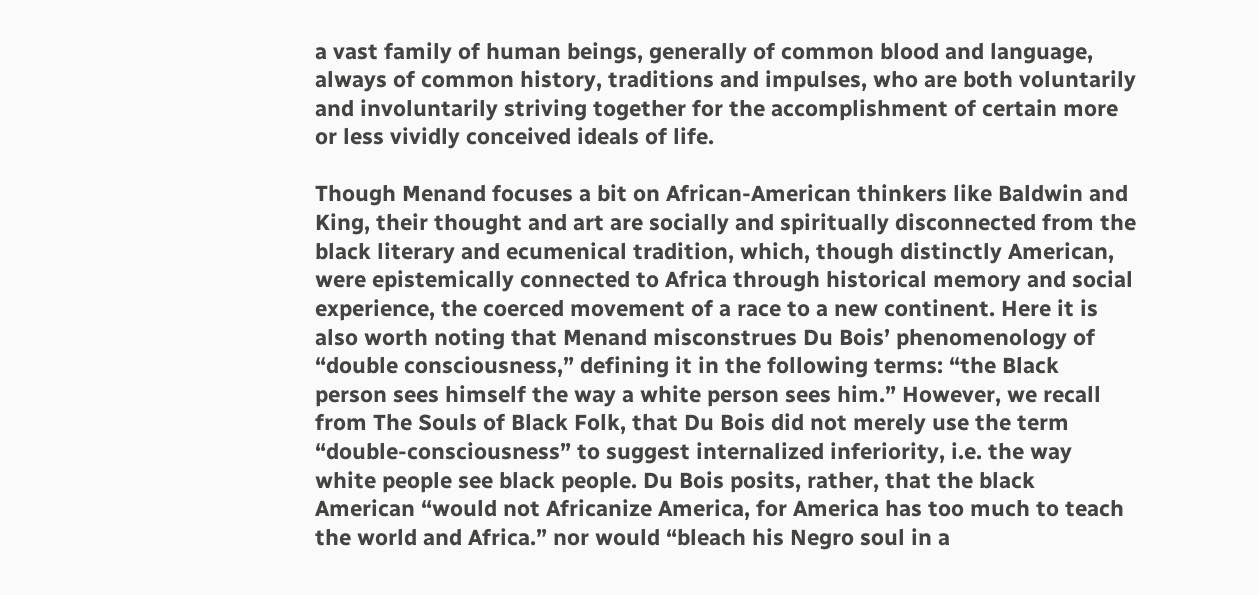a vast family of human beings, generally of common blood and language, always of common history, traditions and impulses, who are both voluntarily and involuntarily striving together for the accomplishment of certain more or less vividly conceived ideals of life.

Though Menand focuses a bit on African-American thinkers like Baldwin and King, their thought and art are socially and spiritually disconnected from the black literary and ecumenical tradition, which, though distinctly American, were epistemically connected to Africa through historical memory and social experience, the coerced movement of a race to a new continent. Here it is also worth noting that Menand misconstrues Du Bois’ phenomenology of “double consciousness,” defining it in the following terms: “the Black person sees himself the way a white person sees him.” However, we recall from The Souls of Black Folk, that Du Bois did not merely use the term “double-consciousness” to suggest internalized inferiority, i.e. the way white people see black people. Du Bois posits, rather, that the black American “would not Africanize America, for America has too much to teach the world and Africa.” nor would “bleach his Negro soul in a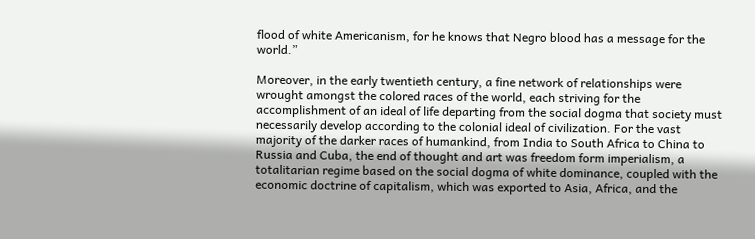flood of white Americanism, for he knows that Negro blood has a message for the world.”

Moreover, in the early twentieth century, a fine network of relationships were wrought amongst the colored races of the world, each striving for the accomplishment of an ideal of life departing from the social dogma that society must necessarily develop according to the colonial ideal of civilization. For the vast majority of the darker races of humankind, from India to South Africa to China to Russia and Cuba, the end of thought and art was freedom form imperialism, a totalitarian regime based on the social dogma of white dominance, coupled with the economic doctrine of capitalism, which was exported to Asia, Africa, and the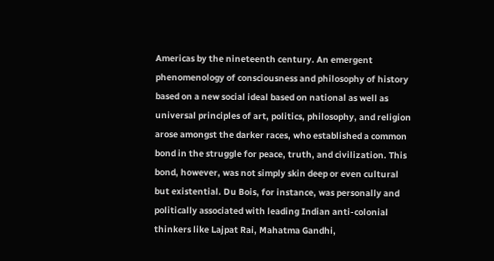Americas by the nineteenth century. An emergent phenomenology of consciousness and philosophy of history based on a new social ideal based on national as well as universal principles of art, politics, philosophy, and religion arose amongst the darker races, who established a common bond in the struggle for peace, truth, and civilization. This bond, however, was not simply skin deep or even cultural but existential. Du Bois, for instance, was personally and politically associated with leading Indian anti-colonial thinkers like Lajpat Rai, Mahatma Gandhi,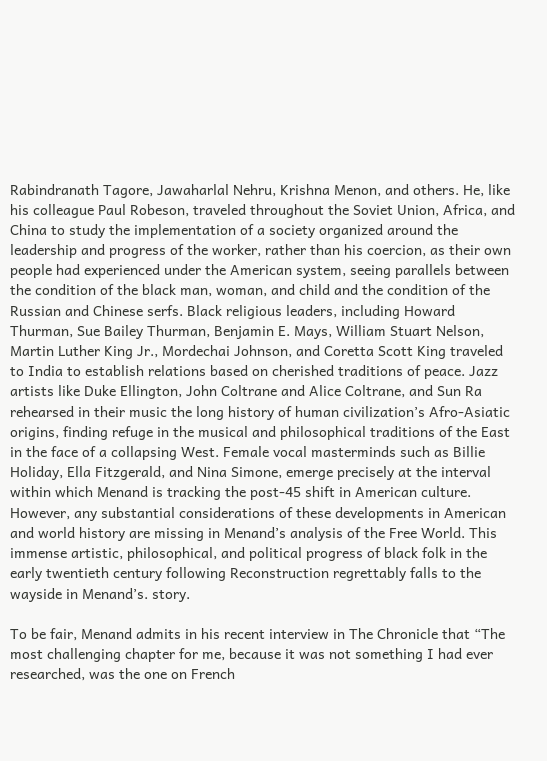Rabindranath Tagore, Jawaharlal Nehru, Krishna Menon, and others. He, like his colleague Paul Robeson, traveled throughout the Soviet Union, Africa, and China to study the implementation of a society organized around the leadership and progress of the worker, rather than his coercion, as their own people had experienced under the American system, seeing parallels between the condition of the black man, woman, and child and the condition of the Russian and Chinese serfs. Black religious leaders, including Howard Thurman, Sue Bailey Thurman, Benjamin E. Mays, William Stuart Nelson, Martin Luther King Jr., Mordechai Johnson, and Coretta Scott King traveled to India to establish relations based on cherished traditions of peace. Jazz artists like Duke Ellington, John Coltrane and Alice Coltrane, and Sun Ra rehearsed in their music the long history of human civilization’s Afro-Asiatic origins, finding refuge in the musical and philosophical traditions of the East in the face of a collapsing West. Female vocal masterminds such as Billie Holiday, Ella Fitzgerald, and Nina Simone, emerge precisely at the interval within which Menand is tracking the post-45 shift in American culture. However, any substantial considerations of these developments in American and world history are missing in Menand’s analysis of the Free World. This immense artistic, philosophical, and political progress of black folk in the early twentieth century following Reconstruction regrettably falls to the wayside in Menand’s. story.

To be fair, Menand admits in his recent interview in The Chronicle that “The most challenging chapter for me, because it was not something I had ever researched, was the one on French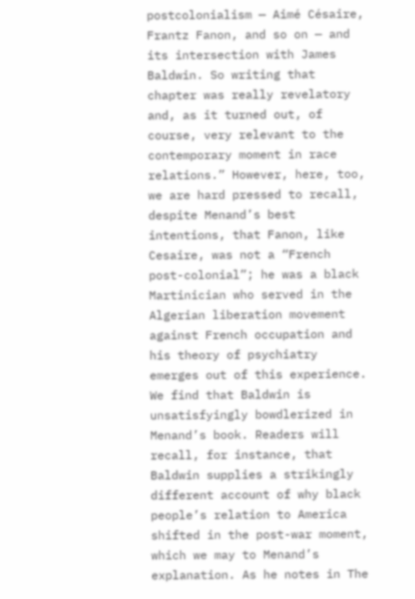postcolonialism — Aimé Césaire, Frantz Fanon, and so on — and its intersection with James Baldwin. So writing that chapter was really revelatory and, as it turned out, of course, very relevant to the contemporary moment in race relations.” However, here, too, we are hard pressed to recall, despite Menand’s best intentions, that Fanon, like Cesaire, was not a “French post-colonial”; he was a black Martinician who served in the Algerian liberation movement against French occupation and his theory of psychiatry emerges out of this experience. We find that Baldwin is unsatisfyingly bowdlerized in Menand’s book. Readers will recall, for instance, that Baldwin supplies a strikingly different account of why black people’s relation to America shifted in the post-war moment, which we may to Menand’s explanation. As he notes in The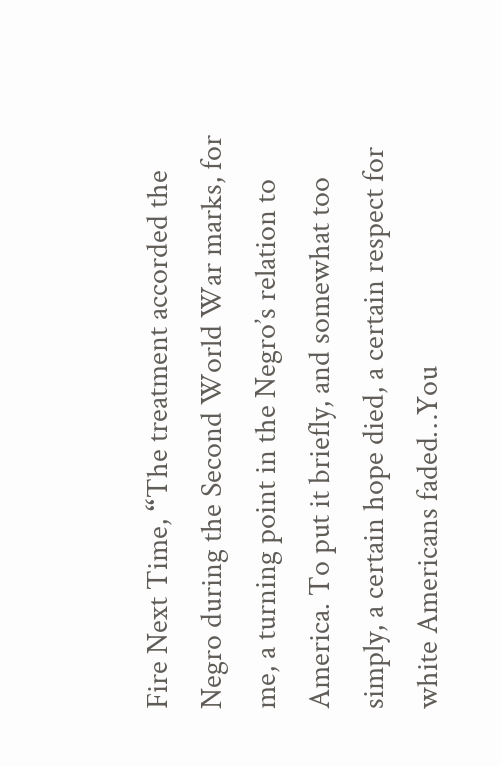Fire Next Time, “The treatment accorded the Negro during the Second World War marks, for me, a turning point in the Negro’s relation to America. To put it briefly, and somewhat too simply, a certain hope died, a certain respect for white Americans faded…You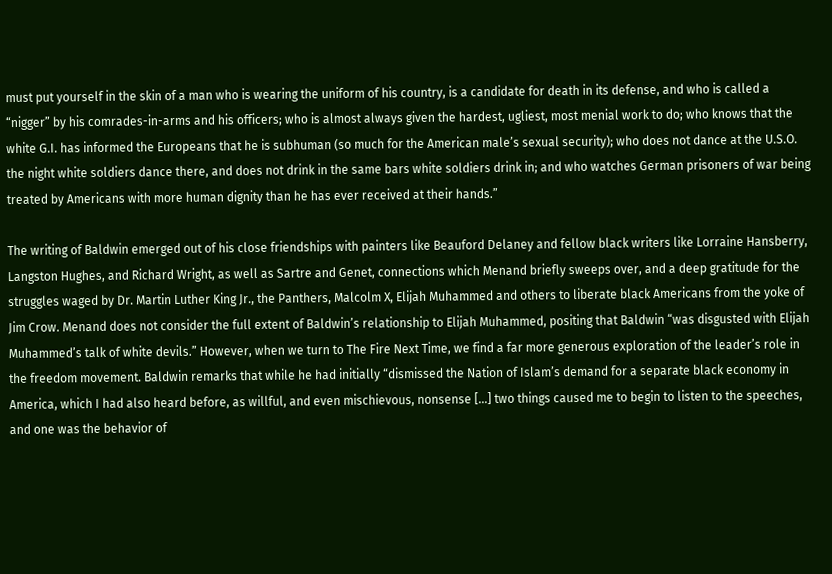must put yourself in the skin of a man who is wearing the uniform of his country, is a candidate for death in its defense, and who is called a “nigger” by his comrades-in-arms and his officers; who is almost always given the hardest, ugliest, most menial work to do; who knows that the white G.I. has informed the Europeans that he is subhuman (so much for the American male’s sexual security); who does not dance at the U.S.O. the night white soldiers dance there, and does not drink in the same bars white soldiers drink in; and who watches German prisoners of war being treated by Americans with more human dignity than he has ever received at their hands.”

The writing of Baldwin emerged out of his close friendships with painters like Beauford Delaney and fellow black writers like Lorraine Hansberry, Langston Hughes, and Richard Wright, as well as Sartre and Genet, connections which Menand briefly sweeps over, and a deep gratitude for the struggles waged by Dr. Martin Luther King Jr., the Panthers, Malcolm X, Elijah Muhammed and others to liberate black Americans from the yoke of Jim Crow. Menand does not consider the full extent of Baldwin’s relationship to Elijah Muhammed, positing that Baldwin “was disgusted with Elijah Muhammed’s talk of white devils.” However, when we turn to The Fire Next Time, we find a far more generous exploration of the leader’s role in the freedom movement. Baldwin remarks that while he had initially “dismissed the Nation of Islam’s demand for a separate black economy in America, which I had also heard before, as willful, and even mischievous, nonsense […] two things caused me to begin to listen to the speeches, and one was the behavior of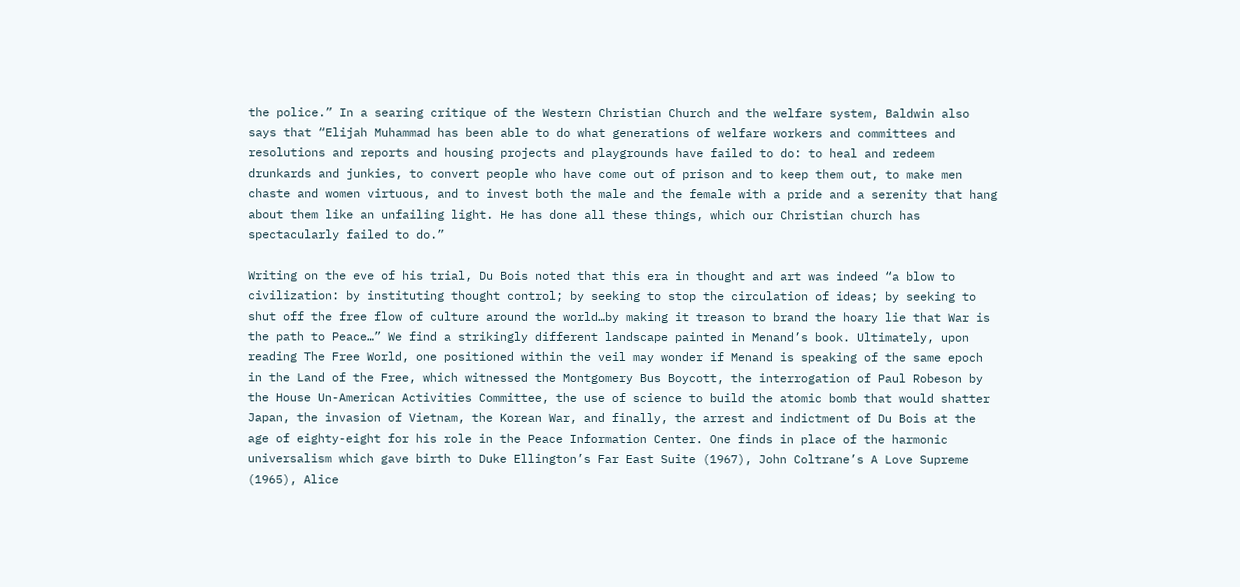the police.” In a searing critique of the Western Christian Church and the welfare system, Baldwin also says that “Elijah Muhammad has been able to do what generations of welfare workers and committees and resolutions and reports and housing projects and playgrounds have failed to do: to heal and redeem drunkards and junkies, to convert people who have come out of prison and to keep them out, to make men chaste and women virtuous, and to invest both the male and the female with a pride and a serenity that hang about them like an unfailing light. He has done all these things, which our Christian church has spectacularly failed to do.”

Writing on the eve of his trial, Du Bois noted that this era in thought and art was indeed “a blow to civilization: by instituting thought control; by seeking to stop the circulation of ideas; by seeking to shut off the free flow of culture around the world…by making it treason to brand the hoary lie that War is the path to Peace…” We find a strikingly different landscape painted in Menand’s book. Ultimately, upon reading The Free World, one positioned within the veil may wonder if Menand is speaking of the same epoch in the Land of the Free, which witnessed the Montgomery Bus Boycott, the interrogation of Paul Robeson by the House Un-American Activities Committee, the use of science to build the atomic bomb that would shatter Japan, the invasion of Vietnam, the Korean War, and finally, the arrest and indictment of Du Bois at the age of eighty-eight for his role in the Peace Information Center. One finds in place of the harmonic universalism which gave birth to Duke Ellington’s Far East Suite (1967), John Coltrane’s A Love Supreme (1965), Alice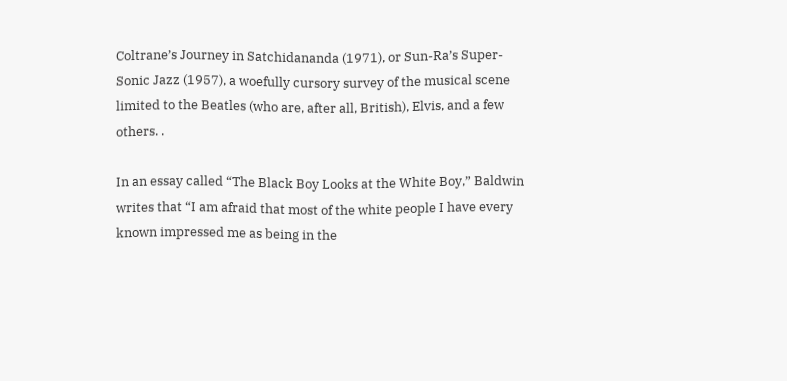Coltrane’s Journey in Satchidananda (1971), or Sun-Ra’s Super-Sonic Jazz (1957), a woefully cursory survey of the musical scene limited to the Beatles (who are, after all, British), Elvis, and a few others. .

In an essay called “The Black Boy Looks at the White Boy,” Baldwin writes that “I am afraid that most of the white people I have every known impressed me as being in the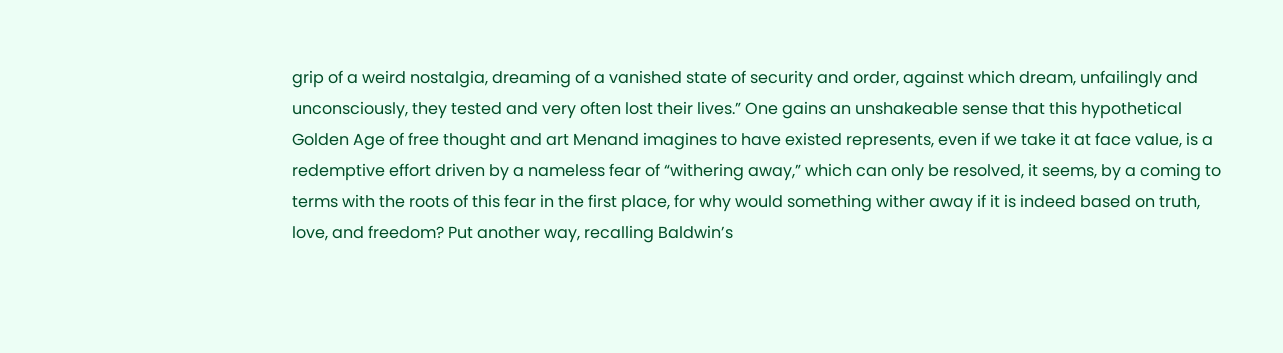grip of a weird nostalgia, dreaming of a vanished state of security and order, against which dream, unfailingly and unconsciously, they tested and very often lost their lives.” One gains an unshakeable sense that this hypothetical Golden Age of free thought and art Menand imagines to have existed represents, even if we take it at face value, is a redemptive effort driven by a nameless fear of “withering away,” which can only be resolved, it seems, by a coming to terms with the roots of this fear in the first place, for why would something wither away if it is indeed based on truth, love, and freedom? Put another way, recalling Baldwin’s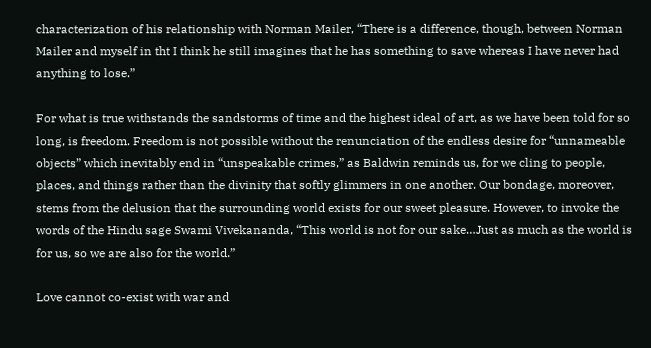characterization of his relationship with Norman Mailer, “There is a difference, though, between Norman Mailer and myself in tht I think he still imagines that he has something to save whereas I have never had anything to lose.”

For what is true withstands the sandstorms of time and the highest ideal of art, as we have been told for so long, is freedom. Freedom is not possible without the renunciation of the endless desire for “unnameable objects” which inevitably end in “unspeakable crimes,” as Baldwin reminds us, for we cling to people, places, and things rather than the divinity that softly glimmers in one another. Our bondage, moreover, stems from the delusion that the surrounding world exists for our sweet pleasure. However, to invoke the words of the Hindu sage Swami Vivekananda, “This world is not for our sake…Just as much as the world is for us, so we are also for the world.”

Love cannot co-exist with war and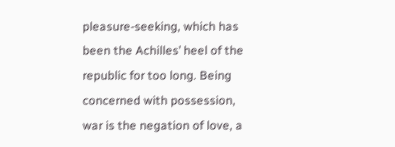pleasure-seeking, which has been the Achilles’ heel of the republic for too long. Being concerned with possession, war is the negation of love, a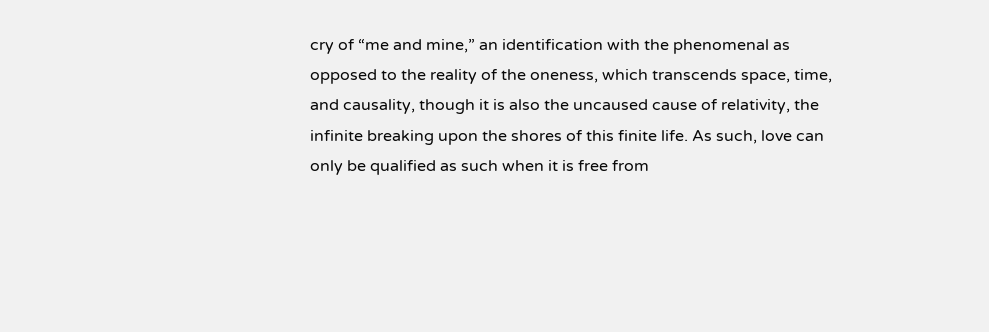cry of “me and mine,” an identification with the phenomenal as opposed to the reality of the oneness, which transcends space, time, and causality, though it is also the uncaused cause of relativity, the infinite breaking upon the shores of this finite life. As such, love can only be qualified as such when it is free from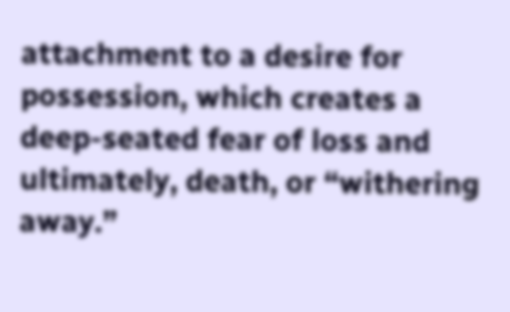attachment to a desire for possession, which creates a deep-seated fear of loss and ultimately, death, or “withering away.”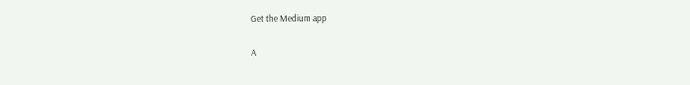Get the Medium app

A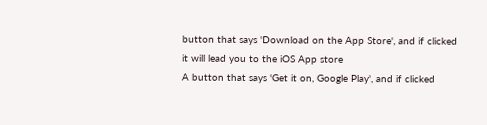button that says 'Download on the App Store', and if clicked it will lead you to the iOS App store
A button that says 'Get it on, Google Play', and if clicked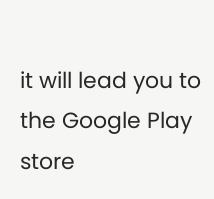it will lead you to the Google Play store